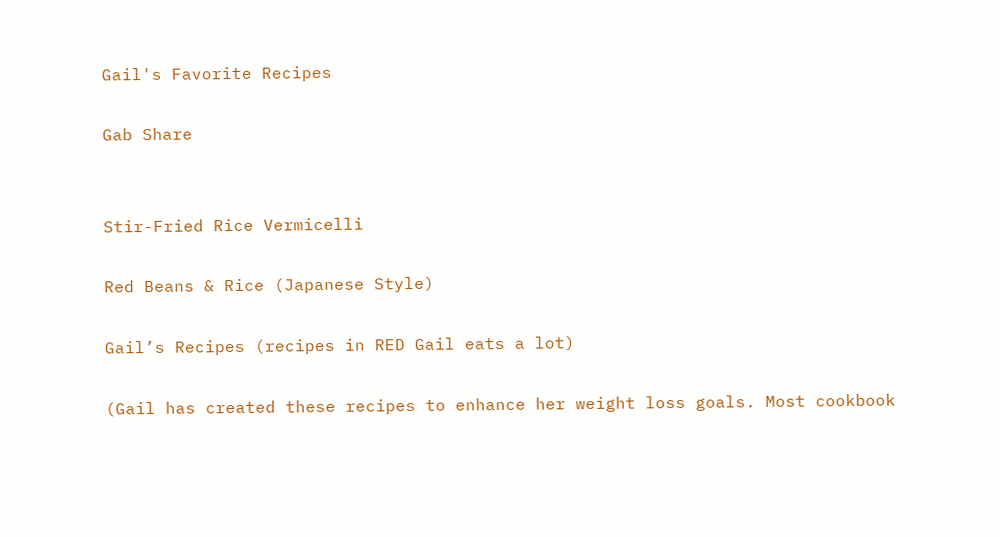Gail's Favorite Recipes

Gab Share


Stir-Fried Rice Vermicelli

Red Beans & Rice (Japanese Style)

Gail’s Recipes (recipes in RED Gail eats a lot)

(Gail has created these recipes to enhance her weight loss goals. Most cookbook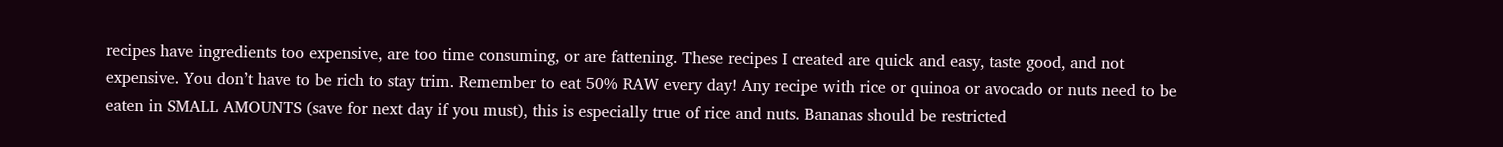recipes have ingredients too expensive, are too time consuming, or are fattening. These recipes I created are quick and easy, taste good, and not expensive. You don’t have to be rich to stay trim. Remember to eat 50% RAW every day! Any recipe with rice or quinoa or avocado or nuts need to be eaten in SMALL AMOUNTS (save for next day if you must), this is especially true of rice and nuts. Bananas should be restricted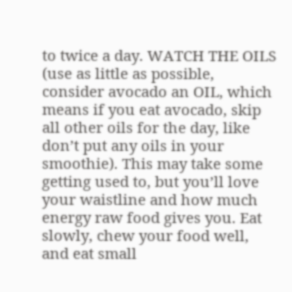to twice a day. WATCH THE OILS (use as little as possible, consider avocado an OIL, which means if you eat avocado, skip all other oils for the day, like don’t put any oils in your smoothie). This may take some getting used to, but you’ll love your waistline and how much energy raw food gives you. Eat slowly, chew your food well, and eat small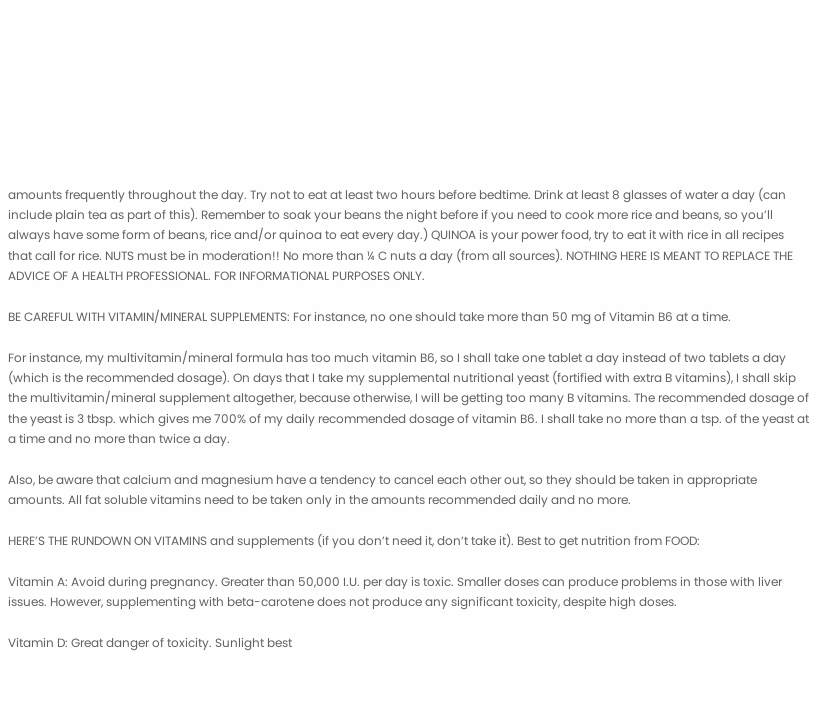amounts frequently throughout the day. Try not to eat at least two hours before bedtime. Drink at least 8 glasses of water a day (can include plain tea as part of this). Remember to soak your beans the night before if you need to cook more rice and beans, so you’ll always have some form of beans, rice and/or quinoa to eat every day.) QUINOA is your power food, try to eat it with rice in all recipes that call for rice. NUTS must be in moderation!! No more than ¼ C nuts a day (from all sources). NOTHING HERE IS MEANT TO REPLACE THE ADVICE OF A HEALTH PROFESSIONAL. FOR INFORMATIONAL PURPOSES ONLY.

BE CAREFUL WITH VITAMIN/MINERAL SUPPLEMENTS: For instance, no one should take more than 50 mg of Vitamin B6 at a time.

For instance, my multivitamin/mineral formula has too much vitamin B6, so I shall take one tablet a day instead of two tablets a day (which is the recommended dosage). On days that I take my supplemental nutritional yeast (fortified with extra B vitamins), I shall skip the multivitamin/mineral supplement altogether, because otherwise, I will be getting too many B vitamins. The recommended dosage of the yeast is 3 tbsp. which gives me 700% of my daily recommended dosage of vitamin B6. I shall take no more than a tsp. of the yeast at a time and no more than twice a day.

Also, be aware that calcium and magnesium have a tendency to cancel each other out, so they should be taken in appropriate amounts. All fat soluble vitamins need to be taken only in the amounts recommended daily and no more.

HERE’S THE RUNDOWN ON VITAMINS and supplements (if you don’t need it, don’t take it). Best to get nutrition from FOOD:

Vitamin A: Avoid during pregnancy. Greater than 50,000 I.U. per day is toxic. Smaller doses can produce problems in those with liver issues. However, supplementing with beta-carotene does not produce any significant toxicity, despite high doses.

Vitamin D: Great danger of toxicity. Sunlight best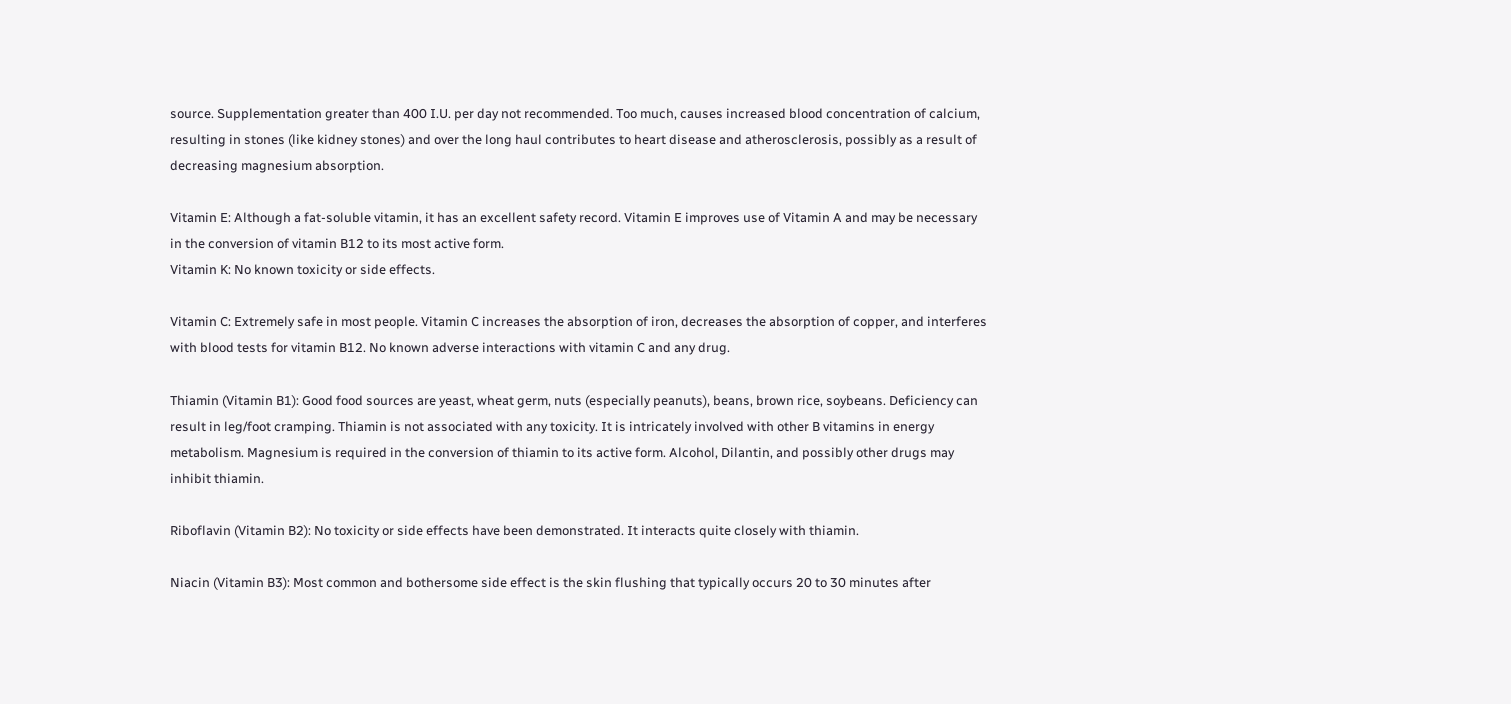source. Supplementation greater than 400 I.U. per day not recommended. Too much, causes increased blood concentration of calcium, resulting in stones (like kidney stones) and over the long haul contributes to heart disease and atherosclerosis, possibly as a result of decreasing magnesium absorption.

Vitamin E: Although a fat-soluble vitamin, it has an excellent safety record. Vitamin E improves use of Vitamin A and may be necessary in the conversion of vitamin B12 to its most active form.
Vitamin K: No known toxicity or side effects.

Vitamin C: Extremely safe in most people. Vitamin C increases the absorption of iron, decreases the absorption of copper, and interferes with blood tests for vitamin B12. No known adverse interactions with vitamin C and any drug.

Thiamin (Vitamin B1): Good food sources are yeast, wheat germ, nuts (especially peanuts), beans, brown rice, soybeans. Deficiency can result in leg/foot cramping. Thiamin is not associated with any toxicity. It is intricately involved with other B vitamins in energy metabolism. Magnesium is required in the conversion of thiamin to its active form. Alcohol, Dilantin, and possibly other drugs may inhibit thiamin.

Riboflavin (Vitamin B2): No toxicity or side effects have been demonstrated. It interacts quite closely with thiamin.

Niacin (Vitamin B3): Most common and bothersome side effect is the skin flushing that typically occurs 20 to 30 minutes after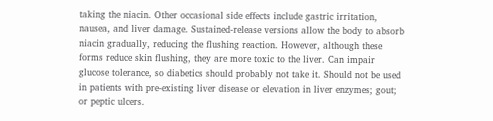taking the niacin. Other occasional side effects include gastric irritation, nausea, and liver damage. Sustained-release versions allow the body to absorb niacin gradually, reducing the flushing reaction. However, although these forms reduce skin flushing, they are more toxic to the liver. Can impair glucose tolerance, so diabetics should probably not take it. Should not be used in patients with pre-existing liver disease or elevation in liver enzymes; gout; or peptic ulcers.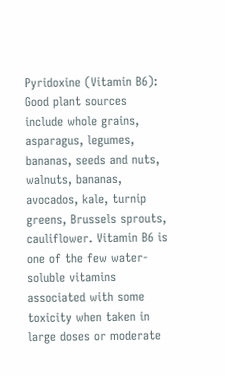Pyridoxine (Vitamin B6): Good plant sources include whole grains, asparagus, legumes, bananas, seeds and nuts, walnuts, bananas, avocados, kale, turnip greens, Brussels sprouts, cauliflower. Vitamin B6 is one of the few water-soluble vitamins associated with some toxicity when taken in large doses or moderate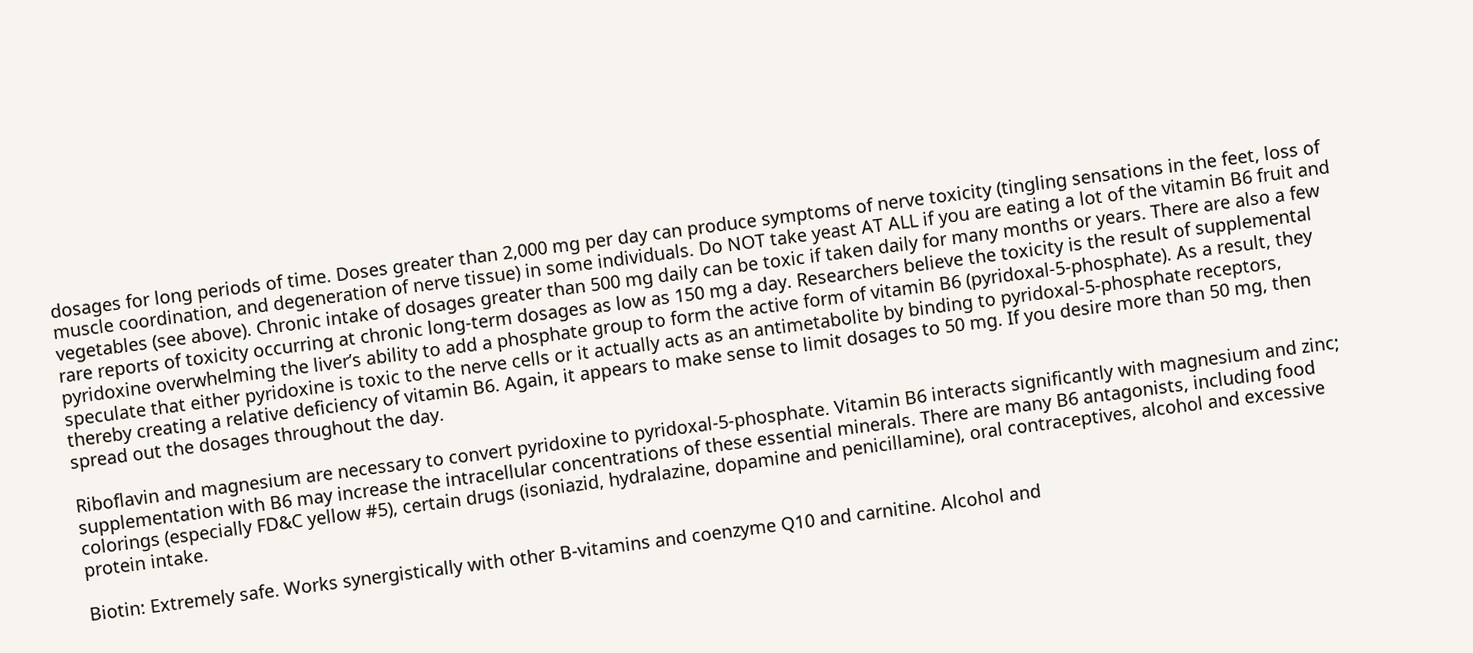dosages for long periods of time. Doses greater than 2,000 mg per day can produce symptoms of nerve toxicity (tingling sensations in the feet, loss of muscle coordination, and degeneration of nerve tissue) in some individuals. Do NOT take yeast AT ALL if you are eating a lot of the vitamin B6 fruit and vegetables (see above). Chronic intake of dosages greater than 500 mg daily can be toxic if taken daily for many months or years. There are also a few rare reports of toxicity occurring at chronic long-term dosages as low as 150 mg a day. Researchers believe the toxicity is the result of supplemental pyridoxine overwhelming the liver’s ability to add a phosphate group to form the active form of vitamin B6 (pyridoxal-5-phosphate). As a result, they speculate that either pyridoxine is toxic to the nerve cells or it actually acts as an antimetabolite by binding to pyridoxal-5-phosphate receptors, thereby creating a relative deficiency of vitamin B6. Again, it appears to make sense to limit dosages to 50 mg. If you desire more than 50 mg, then spread out the dosages throughout the day.

Riboflavin and magnesium are necessary to convert pyridoxine to pyridoxal-5-phosphate. Vitamin B6 interacts significantly with magnesium and zinc; supplementation with B6 may increase the intracellular concentrations of these essential minerals. There are many B6 antagonists, including food colorings (especially FD&C yellow #5), certain drugs (isoniazid, hydralazine, dopamine and penicillamine), oral contraceptives, alcohol and excessive protein intake.

Biotin: Extremely safe. Works synergistically with other B-vitamins and coenzyme Q10 and carnitine. Alcohol and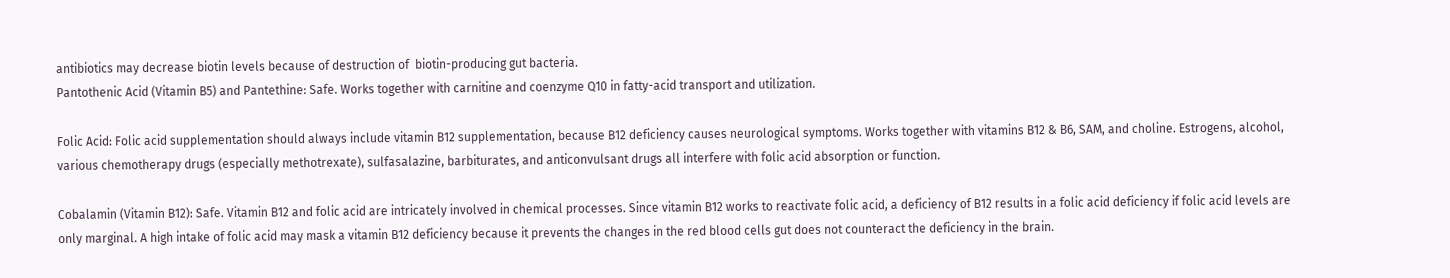antibiotics may decrease biotin levels because of destruction of  biotin-producing gut bacteria.
Pantothenic Acid (Vitamin B5) and Pantethine: Safe. Works together with carnitine and coenzyme Q10 in fatty-acid transport and utilization.

Folic Acid: Folic acid supplementation should always include vitamin B12 supplementation, because B12 deficiency causes neurological symptoms. Works together with vitamins B12 & B6, SAM, and choline. Estrogens, alcohol, various chemotherapy drugs (especially methotrexate), sulfasalazine, barbiturates, and anticonvulsant drugs all interfere with folic acid absorption or function.

Cobalamin (Vitamin B12): Safe. Vitamin B12 and folic acid are intricately involved in chemical processes. Since vitamin B12 works to reactivate folic acid, a deficiency of B12 results in a folic acid deficiency if folic acid levels are only marginal. A high intake of folic acid may mask a vitamin B12 deficiency because it prevents the changes in the red blood cells gut does not counteract the deficiency in the brain.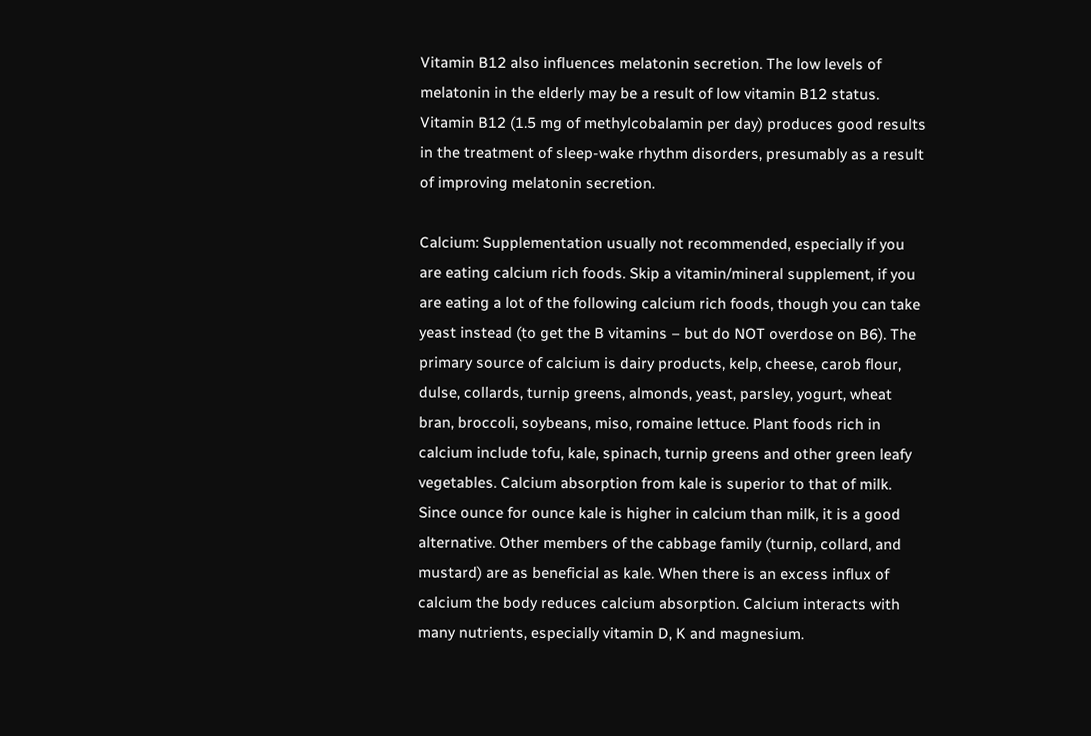Vitamin B12 also influences melatonin secretion. The low levels of melatonin in the elderly may be a result of low vitamin B12 status. Vitamin B12 (1.5 mg of methylcobalamin per day) produces good results in the treatment of sleep-wake rhythm disorders, presumably as a result of improving melatonin secretion.

Calcium: Supplementation usually not recommended, especially if you are eating calcium rich foods. Skip a vitamin/mineral supplement, if you are eating a lot of the following calcium rich foods, though you can take yeast instead (to get the B vitamins – but do NOT overdose on B6). The primary source of calcium is dairy products, kelp, cheese, carob flour, dulse, collards, turnip greens, almonds, yeast, parsley, yogurt, wheat bran, broccoli, soybeans, miso, romaine lettuce. Plant foods rich in calcium include tofu, kale, spinach, turnip greens and other green leafy vegetables. Calcium absorption from kale is superior to that of milk. Since ounce for ounce kale is higher in calcium than milk, it is a good alternative. Other members of the cabbage family (turnip, collard, and mustard) are as beneficial as kale. When there is an excess influx of calcium the body reduces calcium absorption. Calcium interacts with many nutrients, especially vitamin D, K and magnesium.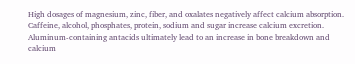High dosages of magnesium, zinc, fiber, and oxalates negatively affect calcium absorption. Caffeine, alcohol, phosphates, protein, sodium and sugar increase calcium excretion. Aluminum-containing antacids ultimately lead to an increase in bone breakdown and calcium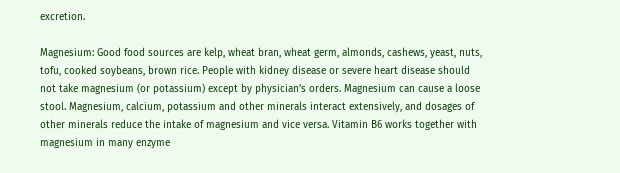excretion.

Magnesium: Good food sources are kelp, wheat bran, wheat germ, almonds, cashews, yeast, nuts, tofu, cooked soybeans, brown rice. People with kidney disease or severe heart disease should not take magnesium (or potassium) except by physician’s orders. Magnesium can cause a loose stool. Magnesium, calcium, potassium and other minerals interact extensively, and dosages of other minerals reduce the intake of magnesium and vice versa. Vitamin B6 works together with magnesium in many enzyme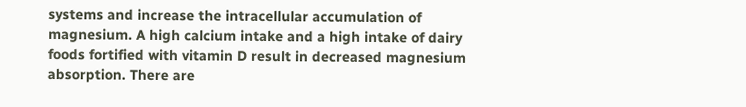systems and increase the intracellular accumulation of magnesium. A high calcium intake and a high intake of dairy foods fortified with vitamin D result in decreased magnesium absorption. There are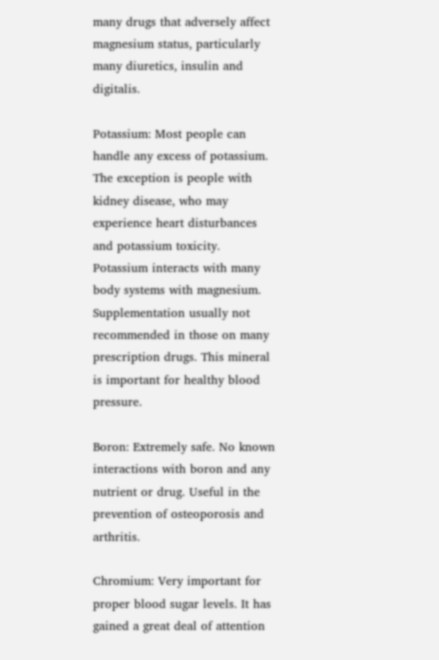many drugs that adversely affect magnesium status, particularly many diuretics, insulin and digitalis.

Potassium: Most people can handle any excess of potassium. The exception is people with kidney disease, who may experience heart disturbances and potassium toxicity. Potassium interacts with many body systems with magnesium. Supplementation usually not recommended in those on many prescription drugs. This mineral is important for healthy blood pressure.

Boron: Extremely safe. No known interactions with boron and any nutrient or drug. Useful in the prevention of osteoporosis and arthritis.

Chromium: Very important for proper blood sugar levels. It has gained a great deal of attention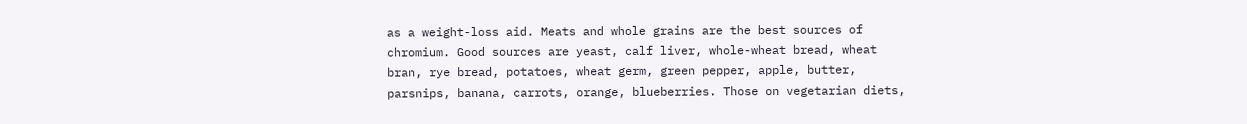as a weight-loss aid. Meats and whole grains are the best sources of chromium. Good sources are yeast, calf liver, whole-wheat bread, wheat bran, rye bread, potatoes, wheat germ, green pepper, apple, butter, parsnips, banana, carrots, orange, blueberries. Those on vegetarian diets,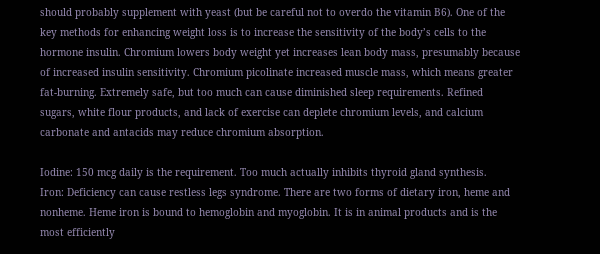should probably supplement with yeast (but be careful not to overdo the vitamin B6). One of the key methods for enhancing weight loss is to increase the sensitivity of the body’s cells to the hormone insulin. Chromium lowers body weight yet increases lean body mass, presumably because of increased insulin sensitivity. Chromium picolinate increased muscle mass, which means greater fat-burning. Extremely safe, but too much can cause diminished sleep requirements. Refined sugars, white flour products, and lack of exercise can deplete chromium levels, and calcium carbonate and antacids may reduce chromium absorption.

Iodine: 150 mcg daily is the requirement. Too much actually inhibits thyroid gland synthesis.
Iron: Deficiency can cause restless legs syndrome. There are two forms of dietary iron, heme and nonheme. Heme iron is bound to hemoglobin and myoglobin. It is in animal products and is the most efficiently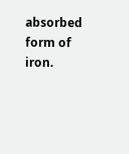absorbed form of iron.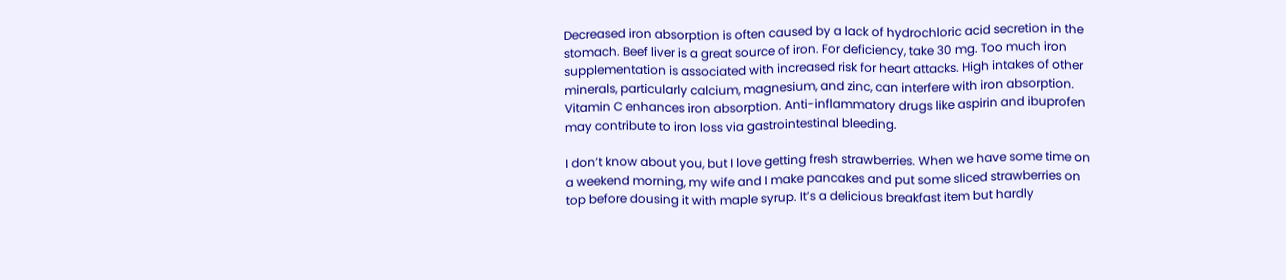Decreased iron absorption is often caused by a lack of hydrochloric acid secretion in the stomach. Beef liver is a great source of iron. For deficiency, take 30 mg. Too much iron supplementation is associated with increased risk for heart attacks. High intakes of other minerals, particularly calcium, magnesium, and zinc, can interfere with iron absorption. Vitamin C enhances iron absorption. Anti-inflammatory drugs like aspirin and ibuprofen may contribute to iron loss via gastrointestinal bleeding.

I don’t know about you, but I love getting fresh strawberries. When we have some time on a weekend morning, my wife and I make pancakes and put some sliced strawberries on top before dousing it with maple syrup. It’s a delicious breakfast item but hardly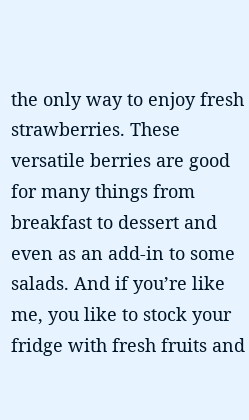the only way to enjoy fresh strawberries. These versatile berries are good for many things from breakfast to dessert and even as an add-in to some salads. And if you’re like me, you like to stock your fridge with fresh fruits and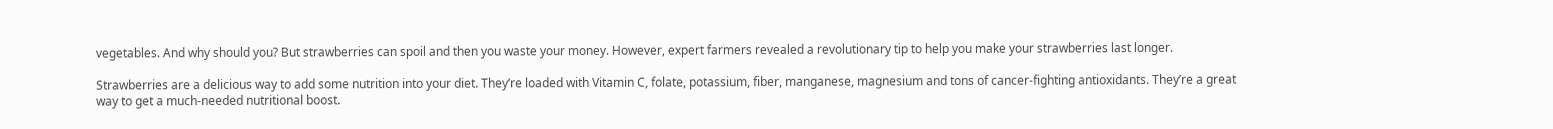vegetables. And why should you? But strawberries can spoil and then you waste your money. However, expert farmers revealed a revolutionary tip to help you make your strawberries last longer.

Strawberries are a delicious way to add some nutrition into your diet. They’re loaded with Vitamin C, folate, potassium, fiber, manganese, magnesium and tons of cancer-fighting antioxidants. They’re a great way to get a much-needed nutritional boost.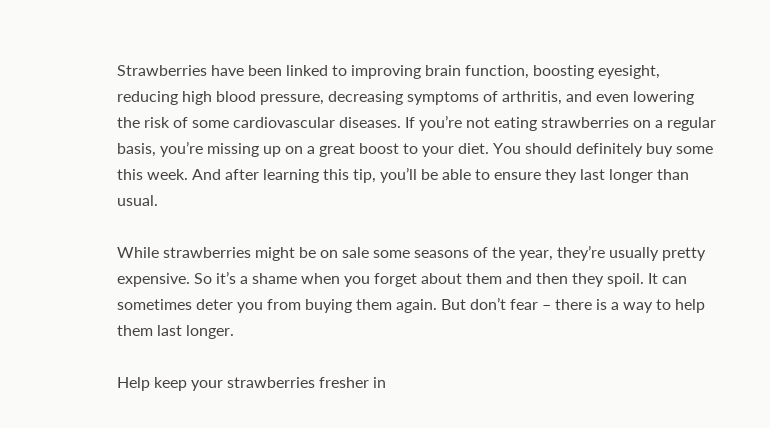Strawberries have been linked to improving brain function, boosting eyesight, reducing high blood pressure, decreasing symptoms of arthritis, and even lowering the risk of some cardiovascular diseases. If you’re not eating strawberries on a regular basis, you’re missing up on a great boost to your diet. You should definitely buy some this week. And after learning this tip, you’ll be able to ensure they last longer than usual.

While strawberries might be on sale some seasons of the year, they’re usually pretty expensive. So it’s a shame when you forget about them and then they spoil. It can sometimes deter you from buying them again. But don’t fear – there is a way to help them last longer.

Help keep your strawberries fresher in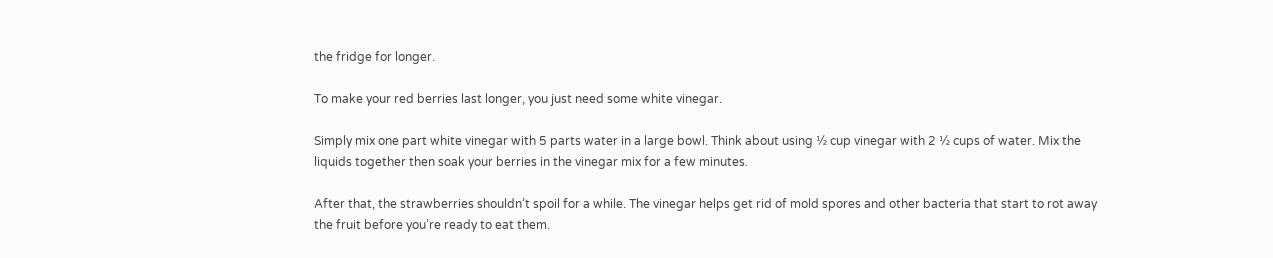the fridge for longer.

To make your red berries last longer, you just need some white vinegar.

Simply mix one part white vinegar with 5 parts water in a large bowl. Think about using ½ cup vinegar with 2 ½ cups of water. Mix the liquids together then soak your berries in the vinegar mix for a few minutes.

After that, the strawberries shouldn’t spoil for a while. The vinegar helps get rid of mold spores and other bacteria that start to rot away the fruit before you’re ready to eat them.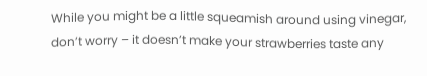While you might be a little squeamish around using vinegar, don’t worry – it doesn’t make your strawberries taste any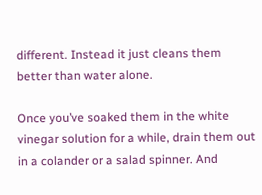different. Instead it just cleans them better than water alone.

Once you’ve soaked them in the white vinegar solution for a while, drain them out in a colander or a salad spinner. And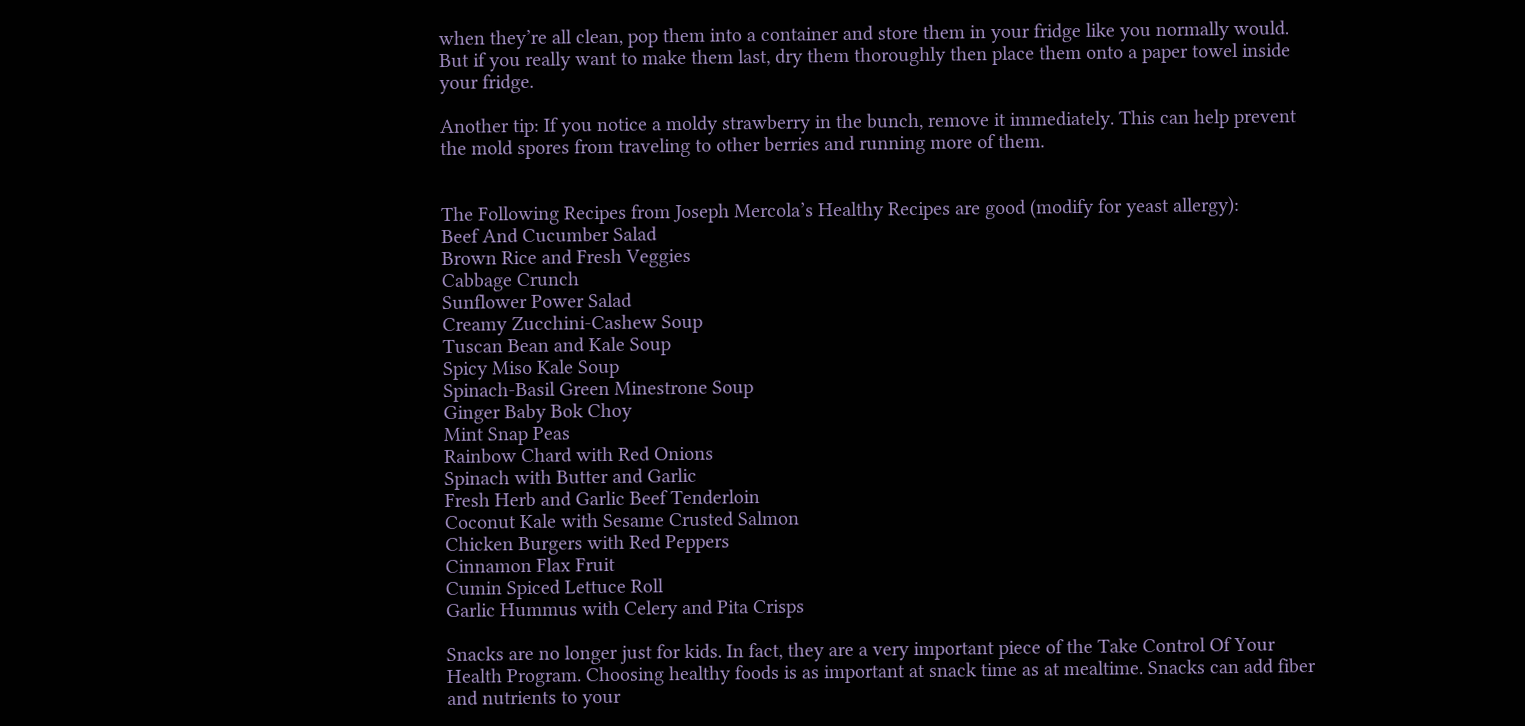when they’re all clean, pop them into a container and store them in your fridge like you normally would. But if you really want to make them last, dry them thoroughly then place them onto a paper towel inside your fridge.

Another tip: If you notice a moldy strawberry in the bunch, remove it immediately. This can help prevent the mold spores from traveling to other berries and running more of them.


The Following Recipes from Joseph Mercola’s Healthy Recipes are good (modify for yeast allergy):
Beef And Cucumber Salad
Brown Rice and Fresh Veggies
Cabbage Crunch
Sunflower Power Salad
Creamy Zucchini-Cashew Soup
Tuscan Bean and Kale Soup
Spicy Miso Kale Soup
Spinach-Basil Green Minestrone Soup
Ginger Baby Bok Choy
Mint Snap Peas
Rainbow Chard with Red Onions
Spinach with Butter and Garlic
Fresh Herb and Garlic Beef Tenderloin
Coconut Kale with Sesame Crusted Salmon
Chicken Burgers with Red Peppers
Cinnamon Flax Fruit
Cumin Spiced Lettuce Roll
Garlic Hummus with Celery and Pita Crisps

Snacks are no longer just for kids. In fact, they are a very important piece of the Take Control Of Your Health Program. Choosing healthy foods is as important at snack time as at mealtime. Snacks can add fiber and nutrients to your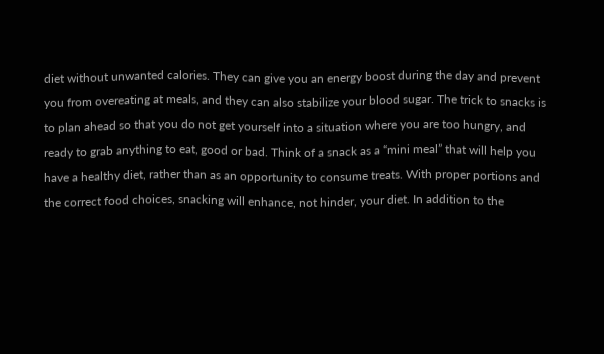diet without unwanted calories. They can give you an energy boost during the day and prevent you from overeating at meals, and they can also stabilize your blood sugar. The trick to snacks is to plan ahead so that you do not get yourself into a situation where you are too hungry, and ready to grab anything to eat, good or bad. Think of a snack as a “mini meal” that will help you have a healthy diet, rather than as an opportunity to consume treats. With proper portions and the correct food choices, snacking will enhance, not hinder, your diet. In addition to the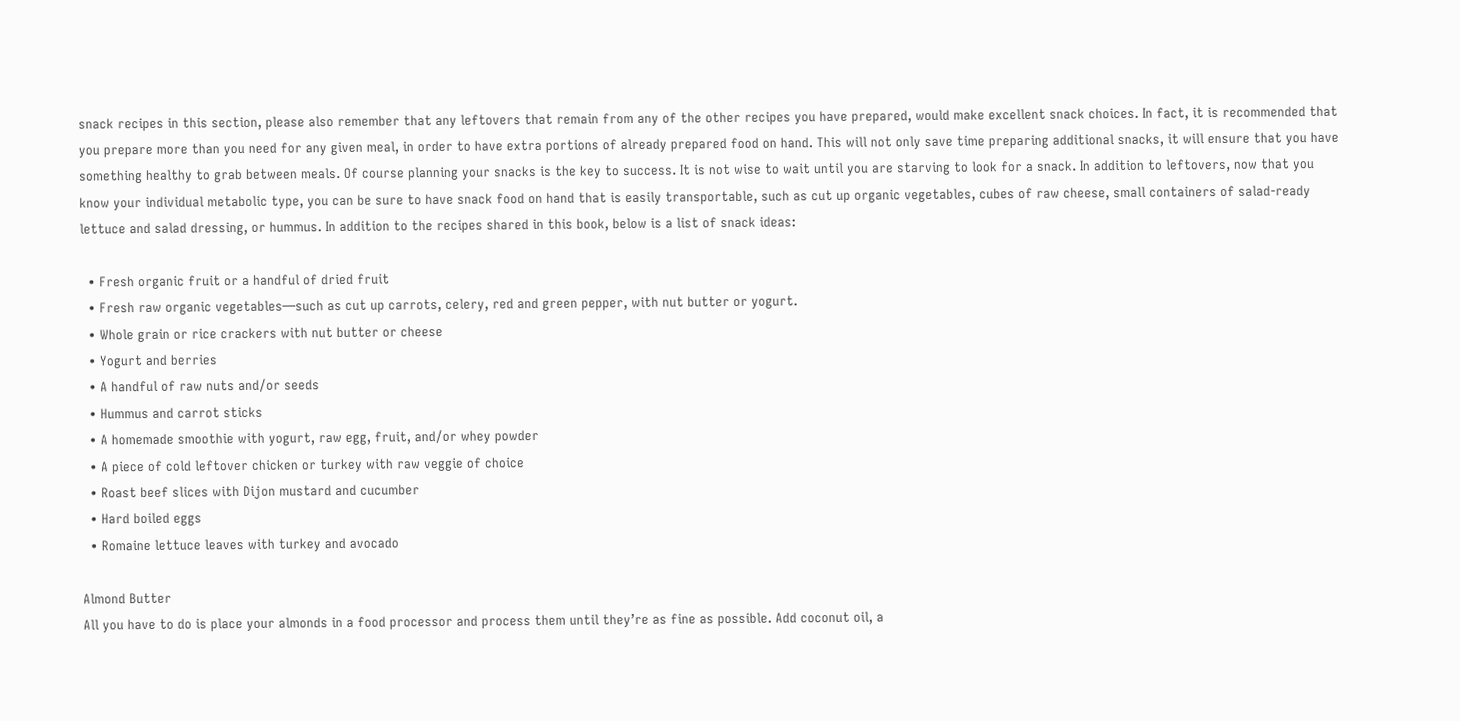snack recipes in this section, please also remember that any leftovers that remain from any of the other recipes you have prepared, would make excellent snack choices. In fact, it is recommended that you prepare more than you need for any given meal, in order to have extra portions of already prepared food on hand. This will not only save time preparing additional snacks, it will ensure that you have something healthy to grab between meals. Of course planning your snacks is the key to success. It is not wise to wait until you are starving to look for a snack. In addition to leftovers, now that you know your individual metabolic type, you can be sure to have snack food on hand that is easily transportable, such as cut up organic vegetables, cubes of raw cheese, small containers of salad-ready lettuce and salad dressing, or hummus. In addition to the recipes shared in this book, below is a list of snack ideas:

  • Fresh organic fruit or a handful of dried fruit
  • Fresh raw organic vegetables—such as cut up carrots, celery, red and green pepper, with nut butter or yogurt.
  • Whole grain or rice crackers with nut butter or cheese
  • Yogurt and berries
  • A handful of raw nuts and/or seeds
  • Hummus and carrot sticks
  • A homemade smoothie with yogurt, raw egg, fruit, and/or whey powder
  • A piece of cold leftover chicken or turkey with raw veggie of choice
  • Roast beef slices with Dijon mustard and cucumber
  • Hard boiled eggs
  • Romaine lettuce leaves with turkey and avocado

Almond Butter
All you have to do is place your almonds in a food processor and process them until they’re as fine as possible. Add coconut oil, a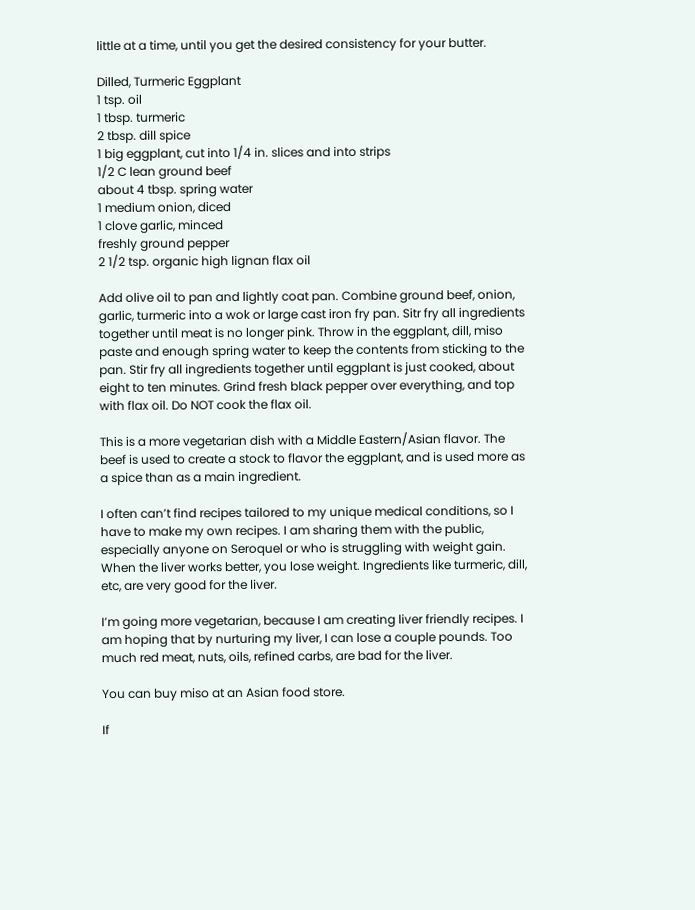little at a time, until you get the desired consistency for your butter.

Dilled, Turmeric Eggplant
1 tsp. oil
1 tbsp. turmeric
2 tbsp. dill spice
1 big eggplant, cut into 1/4 in. slices and into strips
1/2 C lean ground beef
about 4 tbsp. spring water
1 medium onion, diced
1 clove garlic, minced
freshly ground pepper
2 1/2 tsp. organic high lignan flax oil

Add olive oil to pan and lightly coat pan. Combine ground beef, onion, garlic, turmeric into a wok or large cast iron fry pan. Sitr fry all ingredients together until meat is no longer pink. Throw in the eggplant, dill, miso paste and enough spring water to keep the contents from sticking to the pan. Stir fry all ingredients together until eggplant is just cooked, about eight to ten minutes. Grind fresh black pepper over everything, and top with flax oil. Do NOT cook the flax oil.

This is a more vegetarian dish with a Middle Eastern/Asian flavor. The beef is used to create a stock to flavor the eggplant, and is used more as a spice than as a main ingredient.

I often can’t find recipes tailored to my unique medical conditions, so I have to make my own recipes. I am sharing them with the public, especially anyone on Seroquel or who is struggling with weight gain. When the liver works better, you lose weight. Ingredients like turmeric, dill, etc, are very good for the liver.

I’m going more vegetarian, because I am creating liver friendly recipes. I am hoping that by nurturing my liver, I can lose a couple pounds. Too much red meat, nuts, oils, refined carbs, are bad for the liver.

You can buy miso at an Asian food store.

If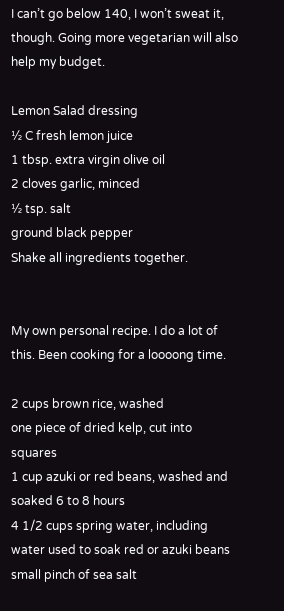I can’t go below 140, I won’t sweat it, though. Going more vegetarian will also help my budget.

Lemon Salad dressing
½ C fresh lemon juice
1 tbsp. extra virgin olive oil
2 cloves garlic, minced
½ tsp. salt
ground black pepper
Shake all ingredients together.


My own personal recipe. I do a lot of this. Been cooking for a loooong time.

2 cups brown rice, washed
one piece of dried kelp, cut into squares
1 cup azuki or red beans, washed and soaked 6 to 8 hours
4 1/2 cups spring water, including water used to soak red or azuki beans
small pinch of sea salt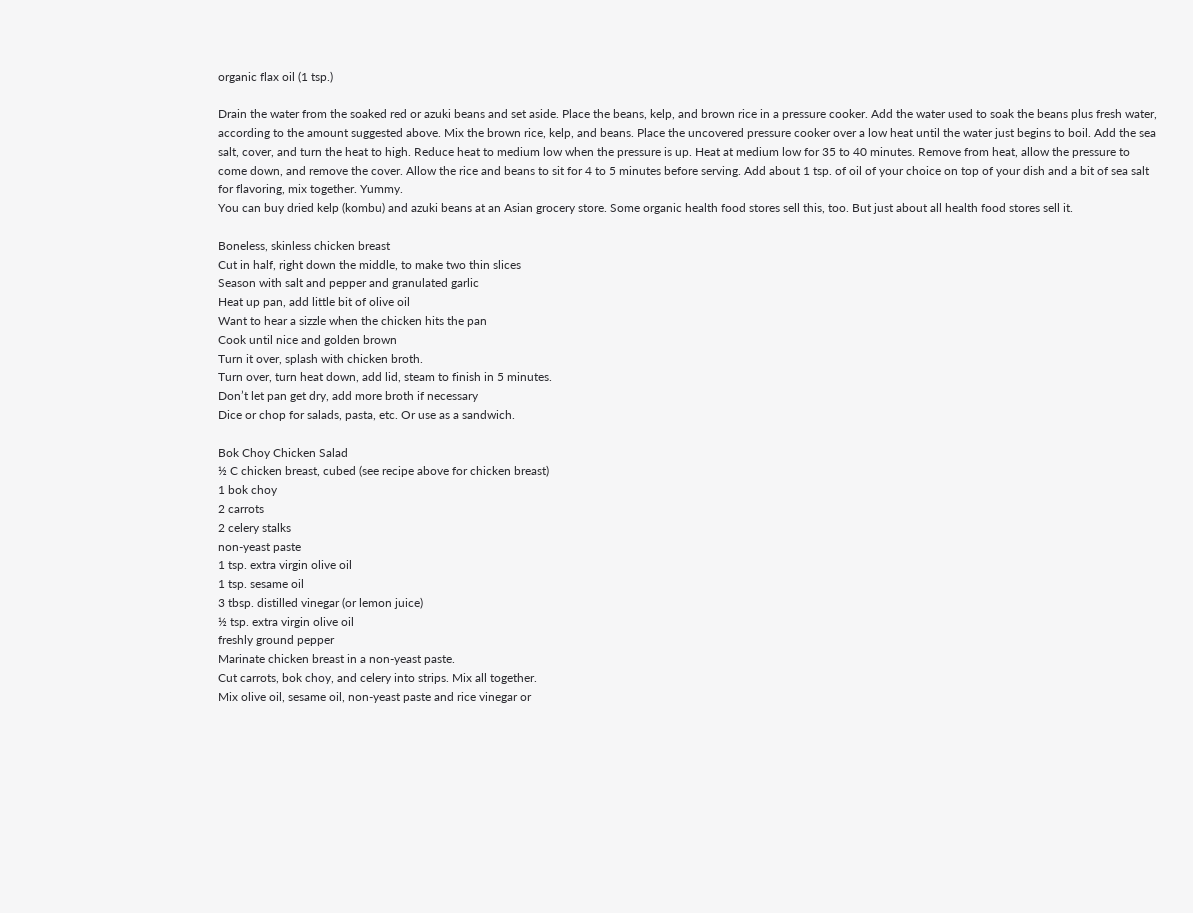organic flax oil (1 tsp.)

Drain the water from the soaked red or azuki beans and set aside. Place the beans, kelp, and brown rice in a pressure cooker. Add the water used to soak the beans plus fresh water, according to the amount suggested above. Mix the brown rice, kelp, and beans. Place the uncovered pressure cooker over a low heat until the water just begins to boil. Add the sea salt, cover, and turn the heat to high. Reduce heat to medium low when the pressure is up. Heat at medium low for 35 to 40 minutes. Remove from heat, allow the pressure to come down, and remove the cover. Allow the rice and beans to sit for 4 to 5 minutes before serving. Add about 1 tsp. of oil of your choice on top of your dish and a bit of sea salt for flavoring, mix together. Yummy.
You can buy dried kelp (kombu) and azuki beans at an Asian grocery store. Some organic health food stores sell this, too. But just about all health food stores sell it.

Boneless, skinless chicken breast
Cut in half, right down the middle, to make two thin slices
Season with salt and pepper and granulated garlic
Heat up pan, add little bit of olive oil
Want to hear a sizzle when the chicken hits the pan
Cook until nice and golden brown
Turn it over, splash with chicken broth.
Turn over, turn heat down, add lid, steam to finish in 5 minutes.
Don’t let pan get dry, add more broth if necessary
Dice or chop for salads, pasta, etc. Or use as a sandwich.

Bok Choy Chicken Salad
½ C chicken breast, cubed (see recipe above for chicken breast)
1 bok choy
2 carrots
2 celery stalks
non-yeast paste
1 tsp. extra virgin olive oil
1 tsp. sesame oil
3 tbsp. distilled vinegar (or lemon juice)
½ tsp. extra virgin olive oil
freshly ground pepper
Marinate chicken breast in a non-yeast paste.
Cut carrots, bok choy, and celery into strips. Mix all together.
Mix olive oil, sesame oil, non-yeast paste and rice vinegar or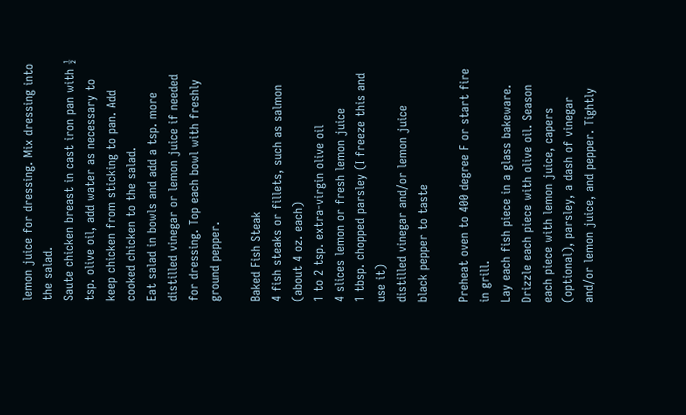lemon juice for dressing. Mix dressing into the salad.
Saute chicken breast in cast iron pan with ½ tsp. olive oil, add water as necessary to keep chicken from sticking to pan. Add cooked chicken to the salad.
Eat salad in bowls and add a tsp. more distilled vinegar or lemon juice if needed for dressing. Top each bowl with freshly ground pepper.

Baked Fish Steak
4 fish steaks or fillets, such as salmon (about 4 oz. each)
1 to 2 tsp. extra-virgin olive oil
4 slices lemon or fresh lemon juice
1 tbsp. chopped parsley (I freeze this and use it)
distilled vinegar and/or lemon juice
black pepper to taste

Preheat oven to 400 degree F or start fire in grill.
Lay each fish piece in a glass bakeware. Drizzle each piece with olive oil. Season each piece with lemon juice, capers (optional), parsley, a dash of vinegar and/or lemon juice, and pepper. Tightly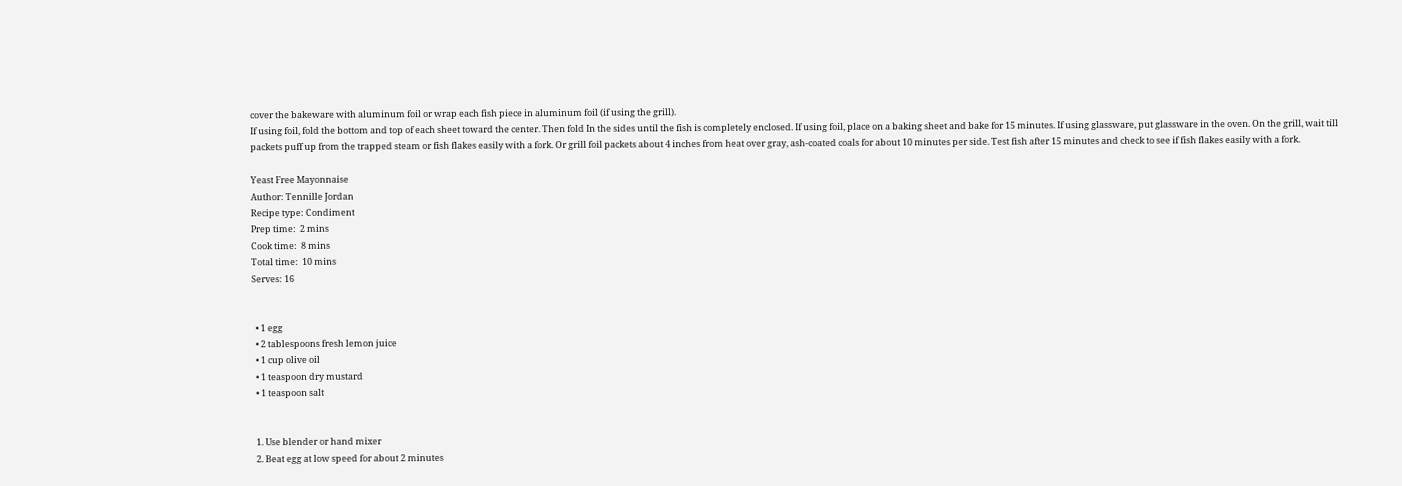cover the bakeware with aluminum foil or wrap each fish piece in aluminum foil (if using the grill).
If using foil, fold the bottom and top of each sheet toward the center. Then fold In the sides until the fish is completely enclosed. If using foil, place on a baking sheet and bake for 15 minutes. If using glassware, put glassware in the oven. On the grill, wait till packets puff up from the trapped steam or fish flakes easily with a fork. Or grill foil packets about 4 inches from heat over gray, ash-coated coals for about 10 minutes per side. Test fish after 15 minutes and check to see if fish flakes easily with a fork.

Yeast Free Mayonnaise
Author: Tennille Jordan
Recipe type: Condiment
Prep time:  2 mins
Cook time:  8 mins
Total time:  10 mins
Serves: 16


  • 1 egg
  • 2 tablespoons fresh lemon juice
  • 1 cup olive oil
  • 1 teaspoon dry mustard
  • 1 teaspoon salt


  1. Use blender or hand mixer
  2. Beat egg at low speed for about 2 minutes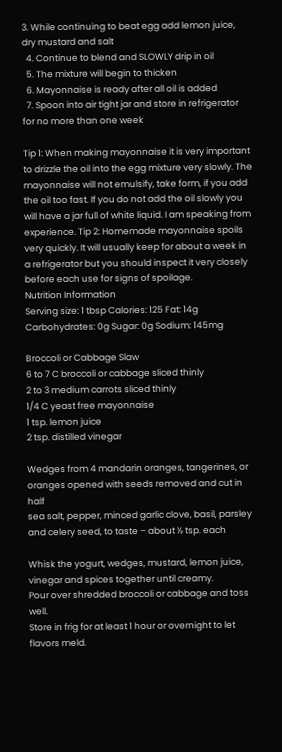3. While continuing to beat egg add lemon juice, dry mustard and salt
  4. Continue to blend and SLOWLY drip in oil
  5. The mixture will begin to thicken
  6. Mayonnaise is ready after all oil is added
  7. Spoon into air tight jar and store in refrigerator for no more than one week

Tip 1: When making mayonnaise it is very important to drizzle the oil into the egg mixture very slowly. The mayonnaise will not emulsify, take form, if you add the oil too fast. If you do not add the oil slowly you will have a jar full of white liquid. I am speaking from experience. Tip 2: Homemade mayonnaise spoils very quickly. It will usually keep for about a week in a refrigerator but you should inspect it very closely before each use for signs of spoilage.
Nutrition Information
Serving size: 1 tbsp Calories: 125 Fat: 14g Carbohydrates: 0g Sugar: 0g Sodium: 145mg

Broccoli or Cabbage Slaw
6 to 7 C broccoli or cabbage sliced thinly
2 to 3 medium carrots sliced thinly
1/4 C yeast free mayonnaise
1 tsp. lemon juice
2 tsp. distilled vinegar

Wedges from 4 mandarin oranges, tangerines, or oranges opened with seeds removed and cut in half
sea salt, pepper, minced garlic clove, basil, parsley and celery seed, to taste – about ½ tsp. each

Whisk the yogurt, wedges, mustard, lemon juice, vinegar and spices together until creamy.
Pour over shredded broccoli or cabbage and toss well.
Store in frig for at least 1 hour or overnight to let flavors meld.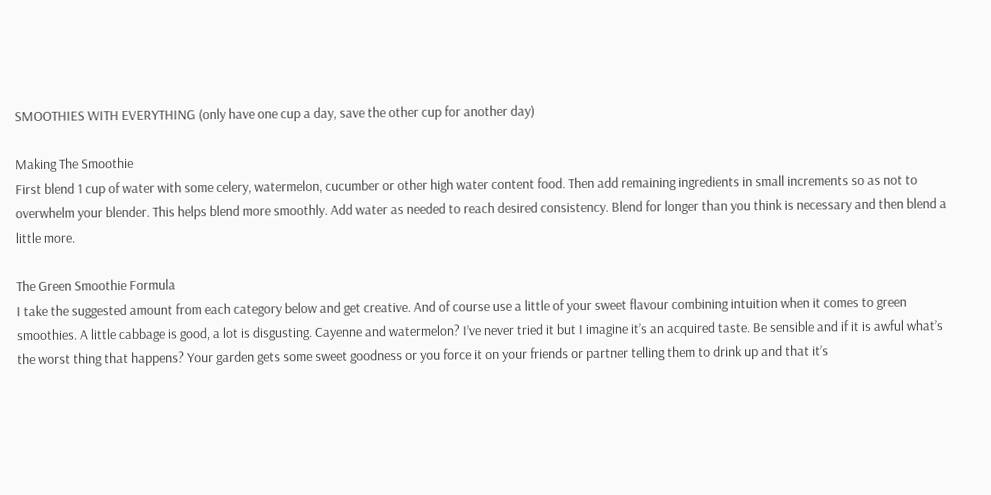SMOOTHIES WITH EVERYTHING (only have one cup a day, save the other cup for another day)

Making The Smoothie
First blend 1 cup of water with some celery, watermelon, cucumber or other high water content food. Then add remaining ingredients in small increments so as not to overwhelm your blender. This helps blend more smoothly. Add water as needed to reach desired consistency. Blend for longer than you think is necessary and then blend a little more.

The Green Smoothie Formula
I take the suggested amount from each category below and get creative. And of course use a little of your sweet flavour combining intuition when it comes to green smoothies. A little cabbage is good, a lot is disgusting. Cayenne and watermelon? I’ve never tried it but I imagine it’s an acquired taste. Be sensible and if it is awful what’s the worst thing that happens? Your garden gets some sweet goodness or you force it on your friends or partner telling them to drink up and that it’s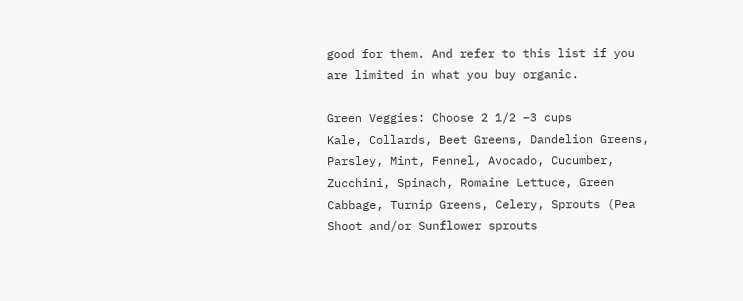good for them. And refer to this list if you are limited in what you buy organic.

Green Veggies: Choose 2 1/2 –3 cups
Kale, Collards, Beet Greens, Dandelion Greens, Parsley, Mint, Fennel, Avocado, Cucumber, Zucchini, Spinach, Romaine Lettuce, Green Cabbage, Turnip Greens, Celery, Sprouts (Pea Shoot and/or Sunflower sprouts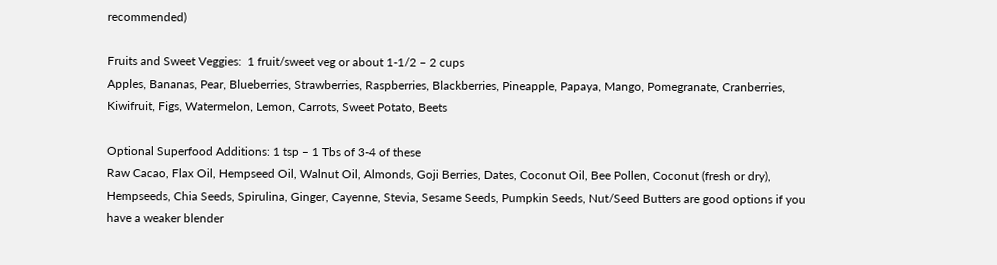recommended)

Fruits and Sweet Veggies:  1 fruit/sweet veg or about 1-1/2 – 2 cups
Apples, Bananas, Pear, Blueberries, Strawberries, Raspberries, Blackberries, Pineapple, Papaya, Mango, Pomegranate, Cranberries, Kiwifruit, Figs, Watermelon, Lemon, Carrots, Sweet Potato, Beets

Optional Superfood Additions: 1 tsp – 1 Tbs of 3-4 of these
Raw Cacao, Flax Oil, Hempseed Oil, Walnut Oil, Almonds, Goji Berries, Dates, Coconut Oil, Bee Pollen, Coconut (fresh or dry), Hempseeds, Chia Seeds, Spirulina, Ginger, Cayenne, Stevia, Sesame Seeds, Pumpkin Seeds, Nut/Seed Butters are good options if you have a weaker blender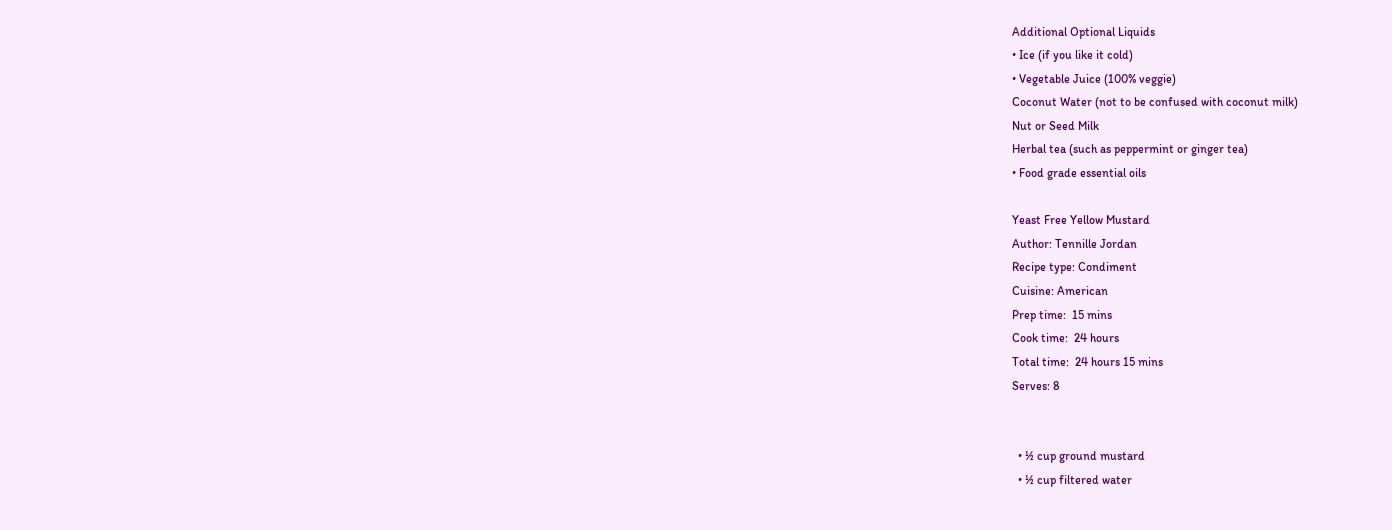Additional Optional Liquids
• Ice (if you like it cold)
• Vegetable Juice (100% veggie)
Coconut Water (not to be confused with coconut milk)
Nut or Seed Milk
Herbal tea (such as peppermint or ginger tea)
• Food grade essential oils

Yeast Free Yellow Mustard
Author: Tennille Jordan
Recipe type: Condiment
Cuisine: American
Prep time:  15 mins
Cook time:  24 hours
Total time:  24 hours 15 mins
Serves: 8


  • ½ cup ground mustard
  • ½ cup filtered water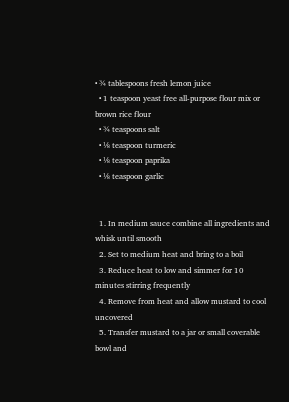• ¾ tablespoons fresh lemon juice
  • 1 teaspoon yeast free all-purpose flour mix or brown rice flour
  • ¾ teaspoons salt
  • ⅛ teaspoon turmeric
  • ⅛ teaspoon paprika
  • ⅛ teaspoon garlic


  1. In medium sauce combine all ingredients and whisk until smooth
  2. Set to medium heat and bring to a boil
  3. Reduce heat to low and simmer for 10 minutes stirring frequently
  4. Remove from heat and allow mustard to cool uncovered
  5. Transfer mustard to a jar or small coverable bowl and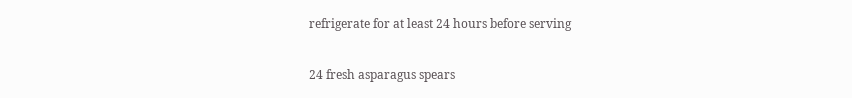refrigerate for at least 24 hours before serving

24 fresh asparagus spears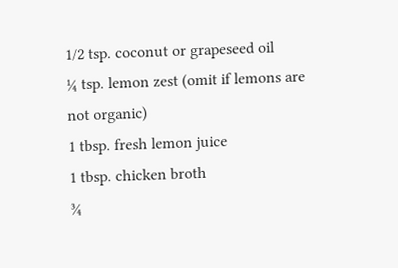1/2 tsp. coconut or grapeseed oil
¼ tsp. lemon zest (omit if lemons are not organic)
1 tbsp. fresh lemon juice
1 tbsp. chicken broth
¾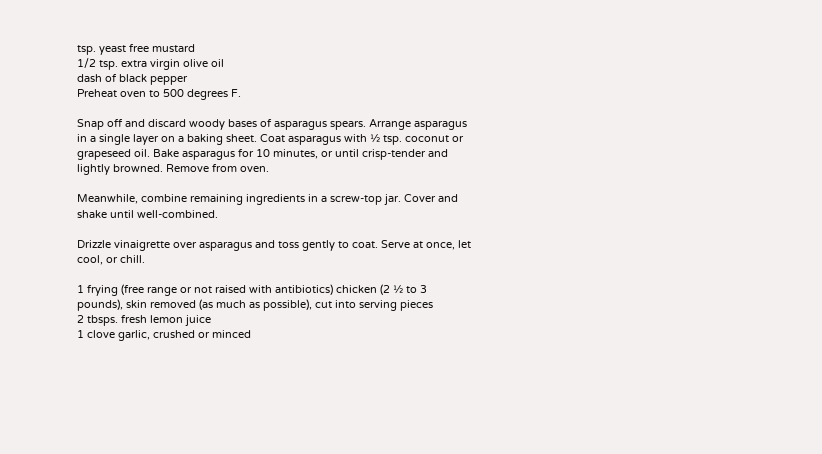tsp. yeast free mustard
1/2 tsp. extra virgin olive oil
dash of black pepper
Preheat oven to 500 degrees F.

Snap off and discard woody bases of asparagus spears. Arrange asparagus in a single layer on a baking sheet. Coat asparagus with ½ tsp. coconut or grapeseed oil. Bake asparagus for 10 minutes, or until crisp-tender and lightly browned. Remove from oven.

Meanwhile, combine remaining ingredients in a screw-top jar. Cover and shake until well-combined.

Drizzle vinaigrette over asparagus and toss gently to coat. Serve at once, let cool, or chill.

1 frying (free range or not raised with antibiotics) chicken (2 ½ to 3 pounds), skin removed (as much as possible), cut into serving pieces
2 tbsps. fresh lemon juice
1 clove garlic, crushed or minced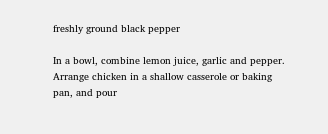freshly ground black pepper

In a bowl, combine lemon juice, garlic and pepper. Arrange chicken in a shallow casserole or baking pan, and pour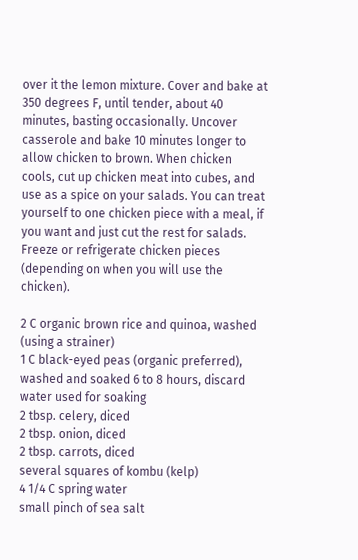over it the lemon mixture. Cover and bake at 350 degrees F, until tender, about 40 minutes, basting occasionally. Uncover casserole and bake 10 minutes longer to allow chicken to brown. When chicken cools, cut up chicken meat into cubes, and use as a spice on your salads. You can treat yourself to one chicken piece with a meal, if you want and just cut the rest for salads. Freeze or refrigerate chicken pieces (depending on when you will use the chicken).

2 C organic brown rice and quinoa, washed (using a strainer)
1 C black-eyed peas (organic preferred), washed and soaked 6 to 8 hours, discard water used for soaking
2 tbsp. celery, diced
2 tbsp. onion, diced
2 tbsp. carrots, diced
several squares of kombu (kelp)
4 1/4 C spring water
small pinch of sea salt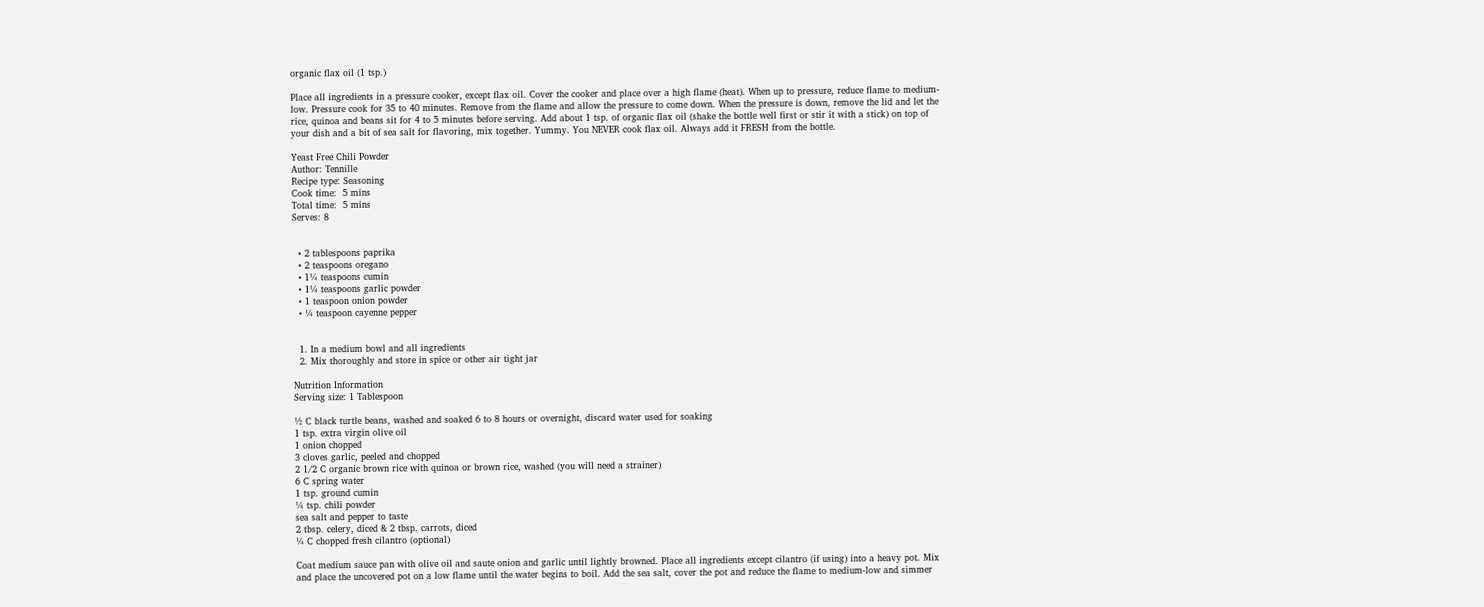organic flax oil (1 tsp.)

Place all ingredients in a pressure cooker, except flax oil. Cover the cooker and place over a high flame (heat). When up to pressure, reduce flame to medium-low. Pressure cook for 35 to 40 minutes. Remove from the flame and allow the pressure to come down. When the pressure is down, remove the lid and let the rice, quinoa and beans sit for 4 to 5 minutes before serving. Add about 1 tsp. of organic flax oil (shake the bottle well first or stir it with a stick) on top of your dish and a bit of sea salt for flavoring, mix together. Yummy. You NEVER cook flax oil. Always add it FRESH from the bottle.

Yeast Free Chili Powder
Author: Tennille
Recipe type: Seasoning
Cook time:  5 mins
Total time:  5 mins
Serves: 8


  • 2 tablespoons paprika
  • 2 teaspoons oregano
  • 1¼ teaspoons cumin
  • 1¼ teaspoons garlic powder
  • 1 teaspoon onion powder
  • ¼ teaspoon cayenne pepper


  1. In a medium bowl and all ingredients
  2. Mix thoroughly and store in spice or other air tight jar

Nutrition Information
Serving size: 1 Tablespoon

½ C black turtle beans, washed and soaked 6 to 8 hours or overnight, discard water used for soaking
1 tsp. extra virgin olive oil
1 onion chopped
3 cloves garlic, peeled and chopped
2 1/2 C organic brown rice with quinoa or brown rice, washed (you will need a strainer)
6 C spring water
1 tsp. ground cumin
¼ tsp. chili powder
sea salt and pepper to taste
2 tbsp. celery, diced & 2 tbsp. carrots, diced
¼ C chopped fresh cilantro (optional)

Coat medium sauce pan with olive oil and saute onion and garlic until lightly browned. Place all ingredients except cilantro (if using) into a heavy pot. Mix and place the uncovered pot on a low flame until the water begins to boil. Add the sea salt, cover the pot and reduce the flame to medium-low and simmer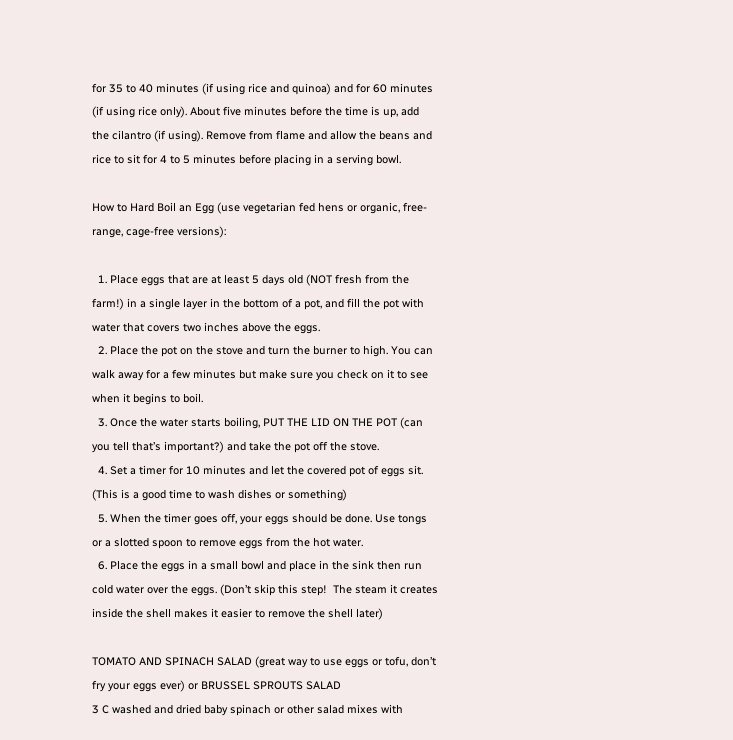for 35 to 40 minutes (if using rice and quinoa) and for 60 minutes (if using rice only). About five minutes before the time is up, add the cilantro (if using). Remove from flame and allow the beans and rice to sit for 4 to 5 minutes before placing in a serving bowl.

How to Hard Boil an Egg (use vegetarian fed hens or organic, free-range, cage-free versions):

  1. Place eggs that are at least 5 days old (NOT fresh from the farm!) in a single layer in the bottom of a pot, and fill the pot with water that covers two inches above the eggs.
  2. Place the pot on the stove and turn the burner to high. You can walk away for a few minutes but make sure you check on it to see when it begins to boil.
  3. Once the water starts boiling, PUT THE LID ON THE POT (can you tell that’s important?) and take the pot off the stove.
  4. Set a timer for 10 minutes and let the covered pot of eggs sit. (This is a good time to wash dishes or something)
  5. When the timer goes off, your eggs should be done. Use tongs or a slotted spoon to remove eggs from the hot water.
  6. Place the eggs in a small bowl and place in the sink then run cold water over the eggs. (Don’t skip this step!  The steam it creates inside the shell makes it easier to remove the shell later)

TOMATO AND SPINACH SALAD (great way to use eggs or tofu, don’t fry your eggs ever) or BRUSSEL SPROUTS SALAD
3 C washed and dried baby spinach or other salad mixes with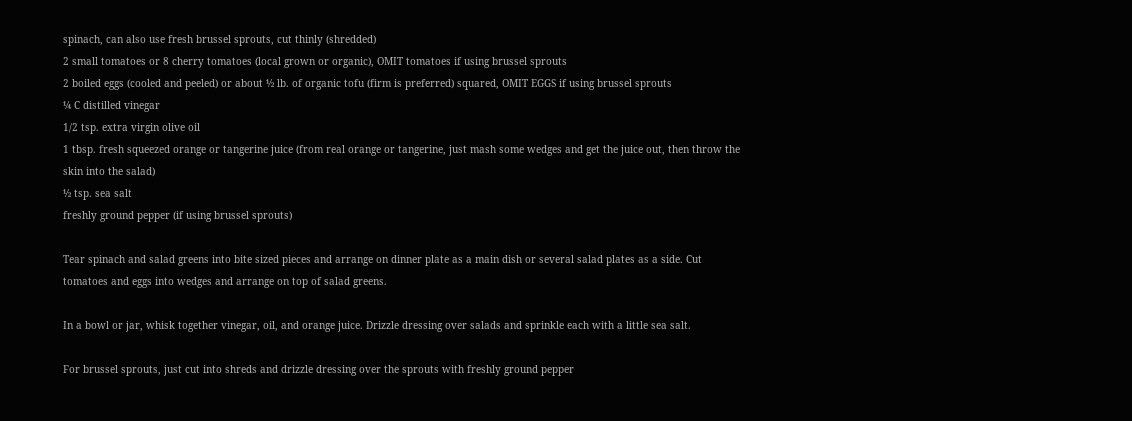spinach, can also use fresh brussel sprouts, cut thinly (shredded)
2 small tomatoes or 8 cherry tomatoes (local grown or organic), OMIT tomatoes if using brussel sprouts
2 boiled eggs (cooled and peeled) or about ½ lb. of organic tofu (firm is preferred) squared, OMIT EGGS if using brussel sprouts
¼ C distilled vinegar
1/2 tsp. extra virgin olive oil
1 tbsp. fresh squeezed orange or tangerine juice (from real orange or tangerine, just mash some wedges and get the juice out, then throw the skin into the salad)
½ tsp. sea salt
freshly ground pepper (if using brussel sprouts)

Tear spinach and salad greens into bite sized pieces and arrange on dinner plate as a main dish or several salad plates as a side. Cut tomatoes and eggs into wedges and arrange on top of salad greens.

In a bowl or jar, whisk together vinegar, oil, and orange juice. Drizzle dressing over salads and sprinkle each with a little sea salt.

For brussel sprouts, just cut into shreds and drizzle dressing over the sprouts with freshly ground pepper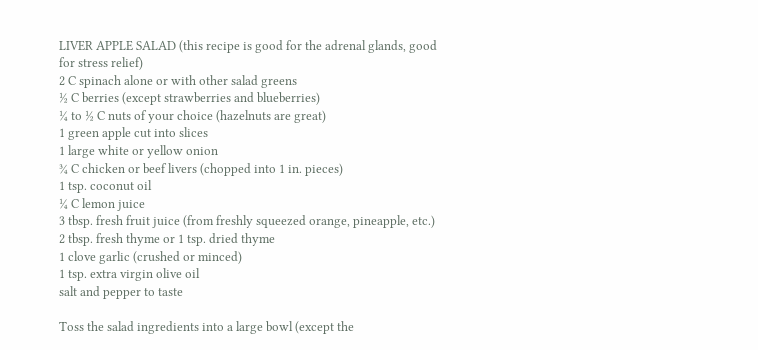LIVER APPLE SALAD (this recipe is good for the adrenal glands, good for stress relief)
2 C spinach alone or with other salad greens
½ C berries (except strawberries and blueberries)
¼ to ½ C nuts of your choice (hazelnuts are great)
1 green apple cut into slices
1 large white or yellow onion
¾ C chicken or beef livers (chopped into 1 in. pieces)
1 tsp. coconut oil
¼ C lemon juice
3 tbsp. fresh fruit juice (from freshly squeezed orange, pineapple, etc.)
2 tbsp. fresh thyme or 1 tsp. dried thyme
1 clove garlic (crushed or minced)
1 tsp. extra virgin olive oil
salt and pepper to taste

Toss the salad ingredients into a large bowl (except the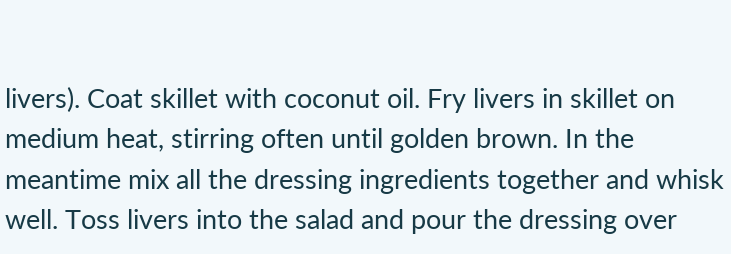livers). Coat skillet with coconut oil. Fry livers in skillet on medium heat, stirring often until golden brown. In the meantime mix all the dressing ingredients together and whisk well. Toss livers into the salad and pour the dressing over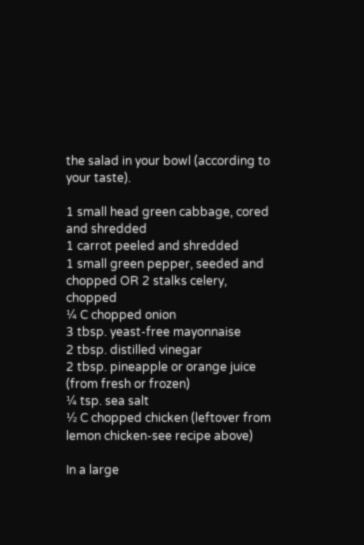the salad in your bowl (according to your taste).

1 small head green cabbage, cored and shredded
1 carrot peeled and shredded
1 small green pepper, seeded and chopped OR 2 stalks celery, chopped
¼ C chopped onion
3 tbsp. yeast-free mayonnaise
2 tbsp. distilled vinegar
2 tbsp. pineapple or orange juice (from fresh or frozen)
¼ tsp. sea salt
½ C chopped chicken (leftover from lemon chicken-see recipe above)

In a large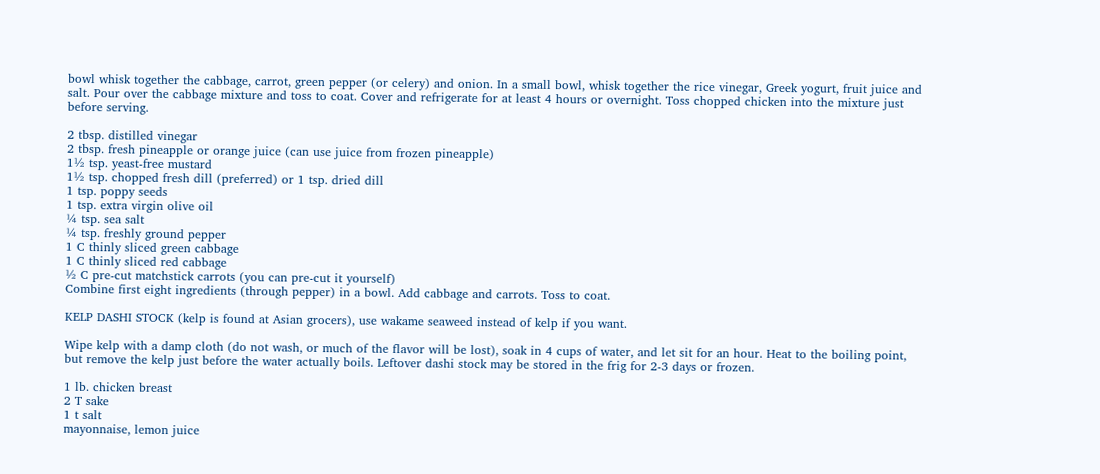bowl whisk together the cabbage, carrot, green pepper (or celery) and onion. In a small bowl, whisk together the rice vinegar, Greek yogurt, fruit juice and salt. Pour over the cabbage mixture and toss to coat. Cover and refrigerate for at least 4 hours or overnight. Toss chopped chicken into the mixture just before serving.

2 tbsp. distilled vinegar
2 tbsp. fresh pineapple or orange juice (can use juice from frozen pineapple)
1½ tsp. yeast-free mustard
1½ tsp. chopped fresh dill (preferred) or 1 tsp. dried dill
1 tsp. poppy seeds
1 tsp. extra virgin olive oil
¼ tsp. sea salt
¼ tsp. freshly ground pepper
1 C thinly sliced green cabbage
1 C thinly sliced red cabbage
½ C pre-cut matchstick carrots (you can pre-cut it yourself)
Combine first eight ingredients (through pepper) in a bowl. Add cabbage and carrots. Toss to coat.

KELP DASHI STOCK (kelp is found at Asian grocers), use wakame seaweed instead of kelp if you want.

Wipe kelp with a damp cloth (do not wash, or much of the flavor will be lost), soak in 4 cups of water, and let sit for an hour. Heat to the boiling point, but remove the kelp just before the water actually boils. Leftover dashi stock may be stored in the frig for 2-3 days or frozen.

1 lb. chicken breast
2 T sake
1 t salt
mayonnaise, lemon juice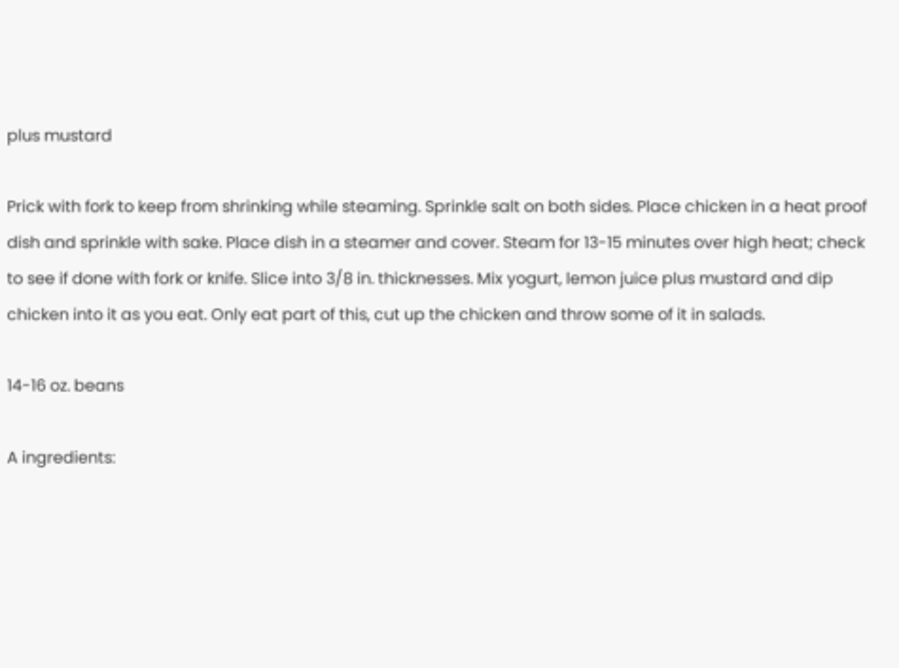plus mustard

Prick with fork to keep from shrinking while steaming. Sprinkle salt on both sides. Place chicken in a heat proof dish and sprinkle with sake. Place dish in a steamer and cover. Steam for 13-15 minutes over high heat; check to see if done with fork or knife. Slice into 3/8 in. thicknesses. Mix yogurt, lemon juice plus mustard and dip chicken into it as you eat. Only eat part of this, cut up the chicken and throw some of it in salads.

14-16 oz. beans

A ingredients: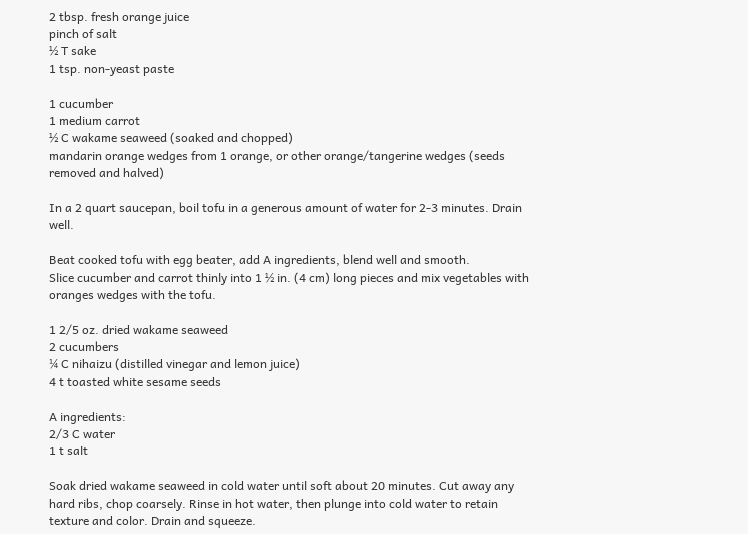2 tbsp. fresh orange juice
pinch of salt
½ T sake
1 tsp. non-yeast paste

1 cucumber
1 medium carrot
½ C wakame seaweed (soaked and chopped)
mandarin orange wedges from 1 orange, or other orange/tangerine wedges (seeds removed and halved)

In a 2 quart saucepan, boil tofu in a generous amount of water for 2-3 minutes. Drain well.

Beat cooked tofu with egg beater, add A ingredients, blend well and smooth.
Slice cucumber and carrot thinly into 1 ½ in. (4 cm) long pieces and mix vegetables with oranges wedges with the tofu.

1 2/5 oz. dried wakame seaweed
2 cucumbers
¼ C nihaizu (distilled vinegar and lemon juice)
4 t toasted white sesame seeds

A ingredients:
2/3 C water
1 t salt

Soak dried wakame seaweed in cold water until soft about 20 minutes. Cut away any hard ribs, chop coarsely. Rinse in hot water, then plunge into cold water to retain texture and color. Drain and squeeze.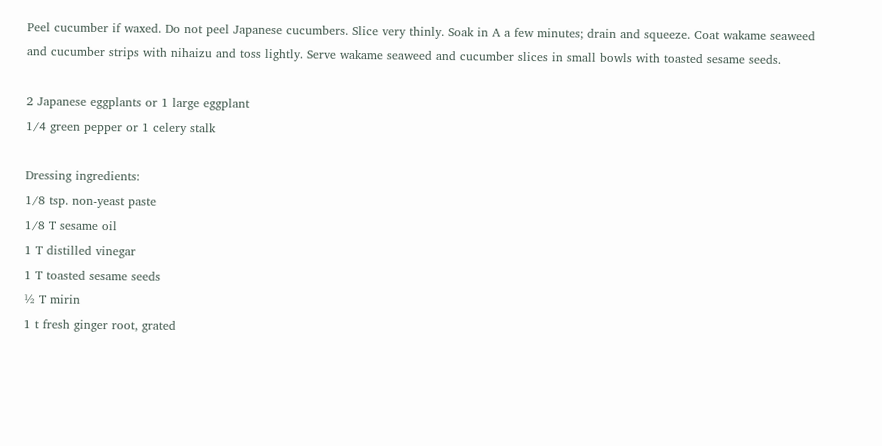Peel cucumber if waxed. Do not peel Japanese cucumbers. Slice very thinly. Soak in A a few minutes; drain and squeeze. Coat wakame seaweed and cucumber strips with nihaizu and toss lightly. Serve wakame seaweed and cucumber slices in small bowls with toasted sesame seeds.

2 Japanese eggplants or 1 large eggplant
1/4 green pepper or 1 celery stalk

Dressing ingredients:
1/8 tsp. non-yeast paste
1/8 T sesame oil
1 T distilled vinegar
1 T toasted sesame seeds
½ T mirin
1 t fresh ginger root, grated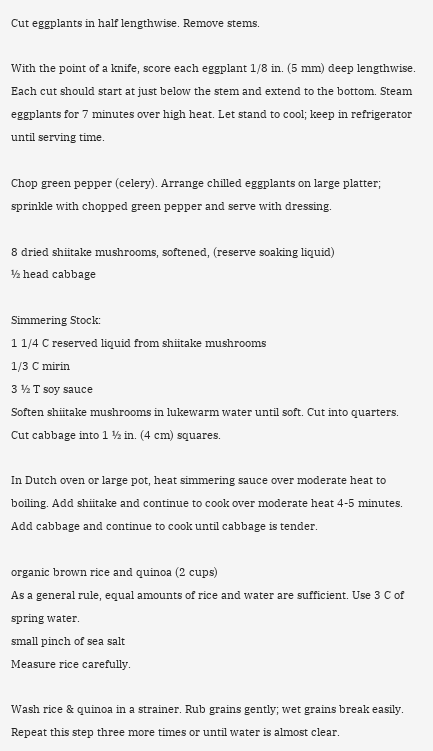Cut eggplants in half lengthwise. Remove stems.

With the point of a knife, score each eggplant 1/8 in. (5 mm) deep lengthwise. Each cut should start at just below the stem and extend to the bottom. Steam eggplants for 7 minutes over high heat. Let stand to cool; keep in refrigerator until serving time.

Chop green pepper (celery). Arrange chilled eggplants on large platter; sprinkle with chopped green pepper and serve with dressing.

8 dried shiitake mushrooms, softened, (reserve soaking liquid)
½ head cabbage

Simmering Stock:
1 1/4 C reserved liquid from shiitake mushrooms
1/3 C mirin
3 ½ T soy sauce
Soften shiitake mushrooms in lukewarm water until soft. Cut into quarters. Cut cabbage into 1 ½ in. (4 cm) squares.

In Dutch oven or large pot, heat simmering sauce over moderate heat to boiling. Add shiitake and continue to cook over moderate heat 4-5 minutes.
Add cabbage and continue to cook until cabbage is tender.

organic brown rice and quinoa (2 cups)
As a general rule, equal amounts of rice and water are sufficient. Use 3 C of spring water.
small pinch of sea salt
Measure rice carefully.

Wash rice & quinoa in a strainer. Rub grains gently; wet grains break easily.
Repeat this step three more times or until water is almost clear.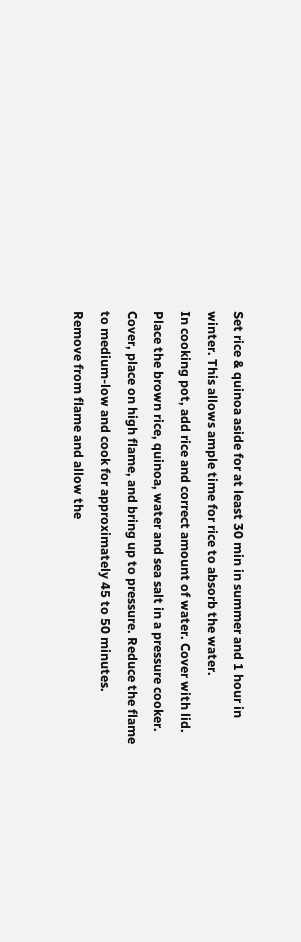Set rice & quinoa aside for at least 30 min in summer and 1 hour in winter. This allows ample time for rice to absorb the water.
In cooking pot, add rice and correct amount of water. Cover with lid.
Place the brown rice, quinoa, water and sea salt in a pressure cooker. Cover, place on high flame, and bring up to pressure. Reduce the flame to medium-low and cook for approximately 45 to 50 minutes. Remove from flame and allow the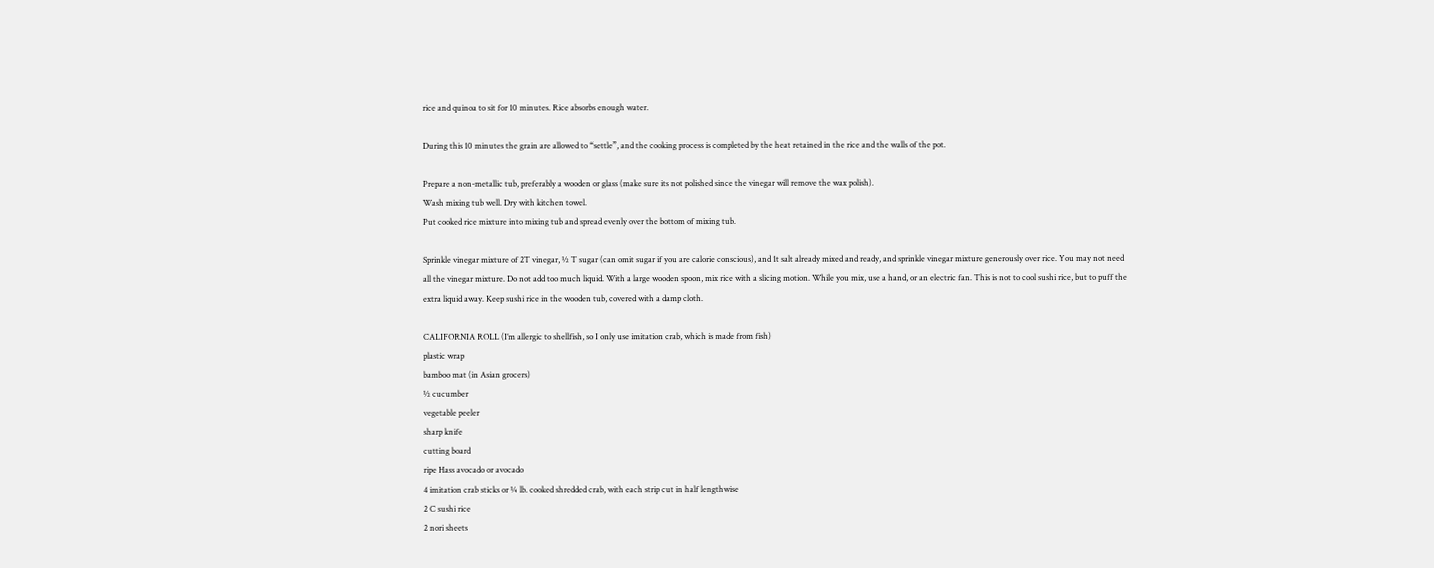rice and quinoa to sit for 10 minutes. Rice absorbs enough water.

During this 10 minutes the grain are allowed to “settle”, and the cooking process is completed by the heat retained in the rice and the walls of the pot.

Prepare a non-metallic tub, preferably a wooden or glass (make sure its not polished since the vinegar will remove the wax polish).
Wash mixing tub well. Dry with kitchen towel.
Put cooked rice mixture into mixing tub and spread evenly over the bottom of mixing tub.

Sprinkle vinegar mixture of 2T vinegar, ½ T sugar (can omit sugar if you are calorie conscious), and 1t salt already mixed and ready, and sprinkle vinegar mixture generously over rice. You may not need all the vinegar mixture. Do not add too much liquid. With a large wooden spoon, mix rice with a slicing motion. While you mix, use a hand, or an electric fan. This is not to cool sushi rice, but to puff the extra liquid away. Keep sushi rice in the wooden tub, covered with a damp cloth.

CALIFORNIA ROLL (I’m allergic to shellfish, so I only use imitation crab, which is made from fish)
plastic wrap
bamboo mat (in Asian grocers)
½ cucumber
vegetable peeler
sharp knife
cutting board
ripe Hass avocado or avocado
4 imitation crab sticks or ¼ lb. cooked shredded crab, with each strip cut in half lengthwise
2 C sushi rice
2 nori sheets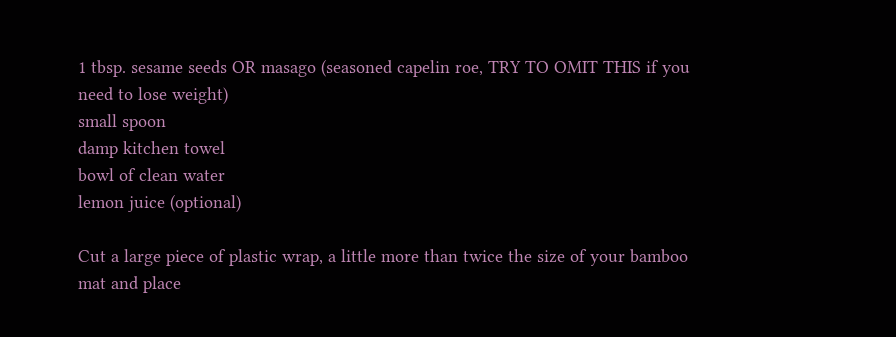1 tbsp. sesame seeds OR masago (seasoned capelin roe, TRY TO OMIT THIS if you need to lose weight)
small spoon
damp kitchen towel
bowl of clean water
lemon juice (optional)

Cut a large piece of plastic wrap, a little more than twice the size of your bamboo mat and place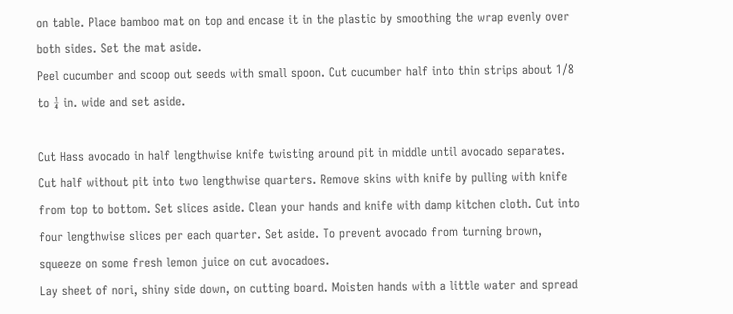on table. Place bamboo mat on top and encase it in the plastic by smoothing the wrap evenly over both sides. Set the mat aside.
Peel cucumber and scoop out seeds with small spoon. Cut cucumber half into thin strips about 1/8 to ¼ in. wide and set aside.

Cut Hass avocado in half lengthwise knife twisting around pit in middle until avocado separates. Cut half without pit into two lengthwise quarters. Remove skins with knife by pulling with knife from top to bottom. Set slices aside. Clean your hands and knife with damp kitchen cloth. Cut into four lengthwise slices per each quarter. Set aside. To prevent avocado from turning brown, squeeze on some fresh lemon juice on cut avocadoes.
Lay sheet of nori, shiny side down, on cutting board. Moisten hands with a little water and spread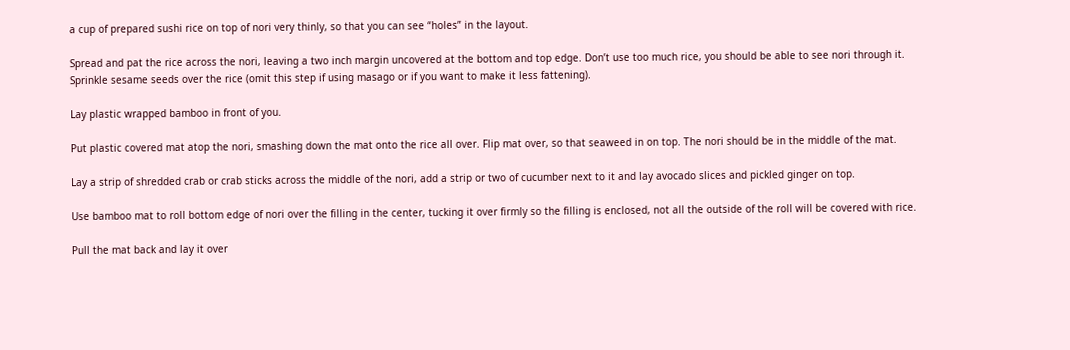a cup of prepared sushi rice on top of nori very thinly, so that you can see “holes” in the layout.

Spread and pat the rice across the nori, leaving a two inch margin uncovered at the bottom and top edge. Don’t use too much rice, you should be able to see nori through it. Sprinkle sesame seeds over the rice (omit this step if using masago or if you want to make it less fattening).

Lay plastic wrapped bamboo in front of you.

Put plastic covered mat atop the nori, smashing down the mat onto the rice all over. Flip mat over, so that seaweed in on top. The nori should be in the middle of the mat.

Lay a strip of shredded crab or crab sticks across the middle of the nori, add a strip or two of cucumber next to it and lay avocado slices and pickled ginger on top.

Use bamboo mat to roll bottom edge of nori over the filling in the center, tucking it over firmly so the filling is enclosed, not all the outside of the roll will be covered with rice.

Pull the mat back and lay it over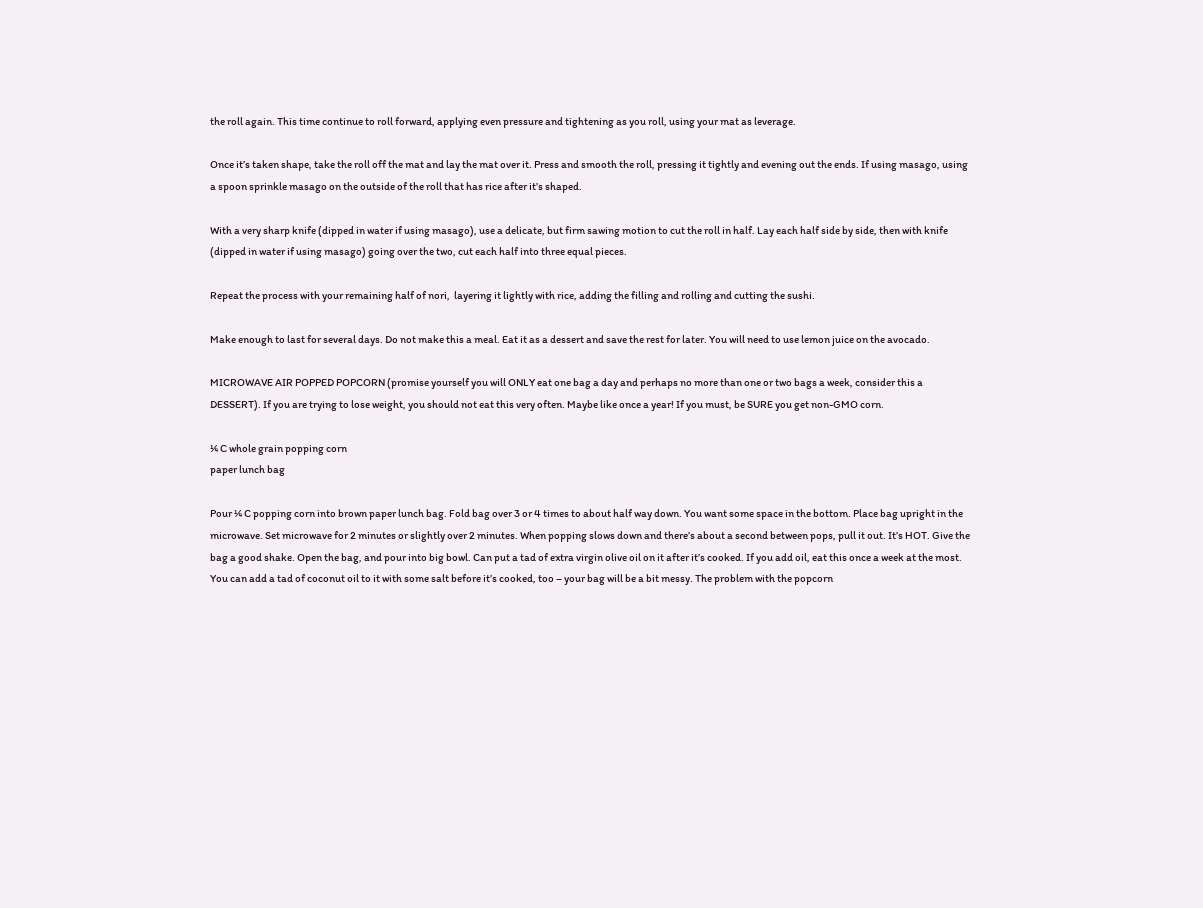the roll again. This time continue to roll forward, applying even pressure and tightening as you roll, using your mat as leverage.

Once it’s taken shape, take the roll off the mat and lay the mat over it. Press and smooth the roll, pressing it tightly and evening out the ends. If using masago, using a spoon sprinkle masago on the outside of the roll that has rice after it’s shaped.

With a very sharp knife (dipped in water if using masago), use a delicate, but firm sawing motion to cut the roll in half. Lay each half side by side, then with knife (dipped in water if using masago) going over the two, cut each half into three equal pieces.

Repeat the process with your remaining half of nori,  layering it lightly with rice, adding the filling and rolling and cutting the sushi.

Make enough to last for several days. Do not make this a meal. Eat it as a dessert and save the rest for later. You will need to use lemon juice on the avocado.

MICROWAVE AIR POPPED POPCORN (promise yourself you will ONLY eat one bag a day and perhaps no more than one or two bags a week, consider this a DESSERT). If you are trying to lose weight, you should not eat this very often. Maybe like once a year! If you must, be SURE you get non-GMO corn.

¼ C whole grain popping corn
paper lunch bag

Pour ¼ C popping corn into brown paper lunch bag. Fold bag over 3 or 4 times to about half way down. You want some space in the bottom. Place bag upright in the microwave. Set microwave for 2 minutes or slightly over 2 minutes. When popping slows down and there’s about a second between pops, pull it out. It’s HOT. Give the bag a good shake. Open the bag, and pour into big bowl. Can put a tad of extra virgin olive oil on it after it’s cooked. If you add oil, eat this once a week at the most. You can add a tad of coconut oil to it with some salt before it’s cooked, too – your bag will be a bit messy. The problem with the popcorn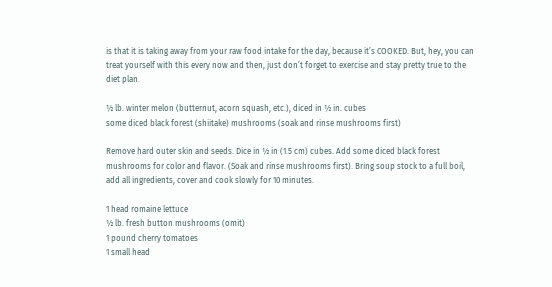is that it is taking away from your raw food intake for the day, because it’s COOKED. But, hey, you can treat yourself with this every now and then, just don’t forget to exercise and stay pretty true to the diet plan.

½ lb. winter melon (butternut, acorn squash, etc.), diced in ½ in. cubes
some diced black forest (shiitake) mushrooms (soak and rinse mushrooms first)

Remove hard outer skin and seeds. Dice in ½ in (1.5 cm) cubes. Add some diced black forest mushrooms for color and flavor. (Soak and rinse mushrooms first). Bring soup stock to a full boil, add all ingredients, cover and cook slowly for 10 minutes.

1 head romaine lettuce
½ lb. fresh button mushrooms (omit)
1 pound cherry tomatoes
1 small head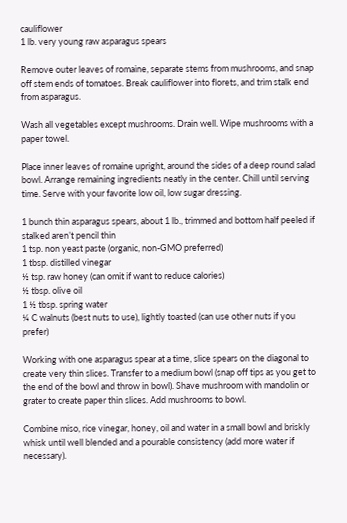cauliflower
1 lb. very young raw asparagus spears

Remove outer leaves of romaine, separate stems from mushrooms, and snap off stem ends of tomatoes. Break cauliflower into florets, and trim stalk end from asparagus.

Wash all vegetables except mushrooms. Drain well. Wipe mushrooms with a paper towel.

Place inner leaves of romaine upright, around the sides of a deep round salad bowl. Arrange remaining ingredients neatly in the center. Chill until serving time. Serve with your favorite low oil, low sugar dressing.

1 bunch thin asparagus spears, about 1 lb., trimmed and bottom half peeled if stalked aren’t pencil thin
1 tsp. non yeast paste (organic, non-GMO preferred)
1 tbsp. distilled vinegar
½ tsp. raw honey (can omit if want to reduce calories)
½ tbsp. olive oil
1 ½ tbsp. spring water
¼ C walnuts (best nuts to use), lightly toasted (can use other nuts if you prefer)

Working with one asparagus spear at a time, slice spears on the diagonal to create very thin slices. Transfer to a medium bowl (snap off tips as you get to the end of the bowl and throw in bowl). Shave mushroom with mandolin or grater to create paper thin slices. Add mushrooms to bowl.

Combine miso, rice vinegar, honey, oil and water in a small bowl and briskly whisk until well blended and a pourable consistency (add more water if necessary).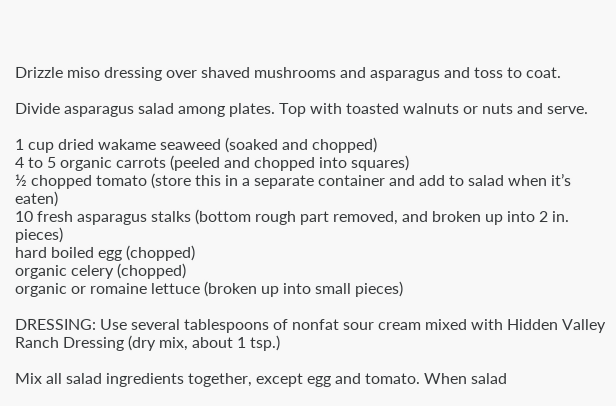Drizzle miso dressing over shaved mushrooms and asparagus and toss to coat.

Divide asparagus salad among plates. Top with toasted walnuts or nuts and serve.

1 cup dried wakame seaweed (soaked and chopped)
4 to 5 organic carrots (peeled and chopped into squares)
½ chopped tomato (store this in a separate container and add to salad when it’s eaten)
10 fresh asparagus stalks (bottom rough part removed, and broken up into 2 in. pieces)
hard boiled egg (chopped)
organic celery (chopped)
organic or romaine lettuce (broken up into small pieces)

DRESSING: Use several tablespoons of nonfat sour cream mixed with Hidden Valley Ranch Dressing (dry mix, about 1 tsp.)

Mix all salad ingredients together, except egg and tomato. When salad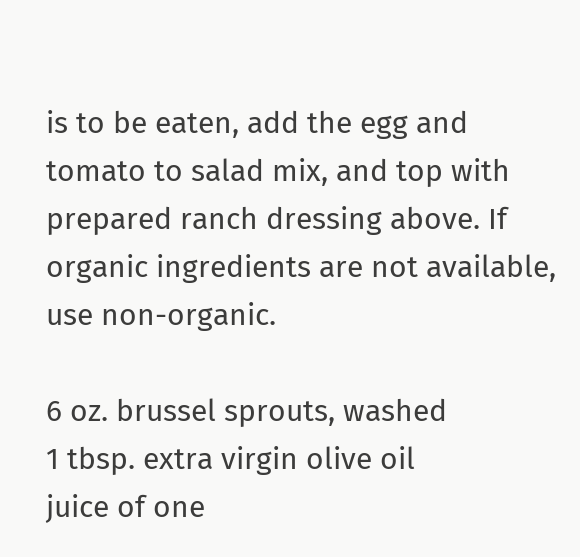is to be eaten, add the egg and tomato to salad mix, and top with prepared ranch dressing above. If organic ingredients are not available, use non-organic.

6 oz. brussel sprouts, washed
1 tbsp. extra virgin olive oil
juice of one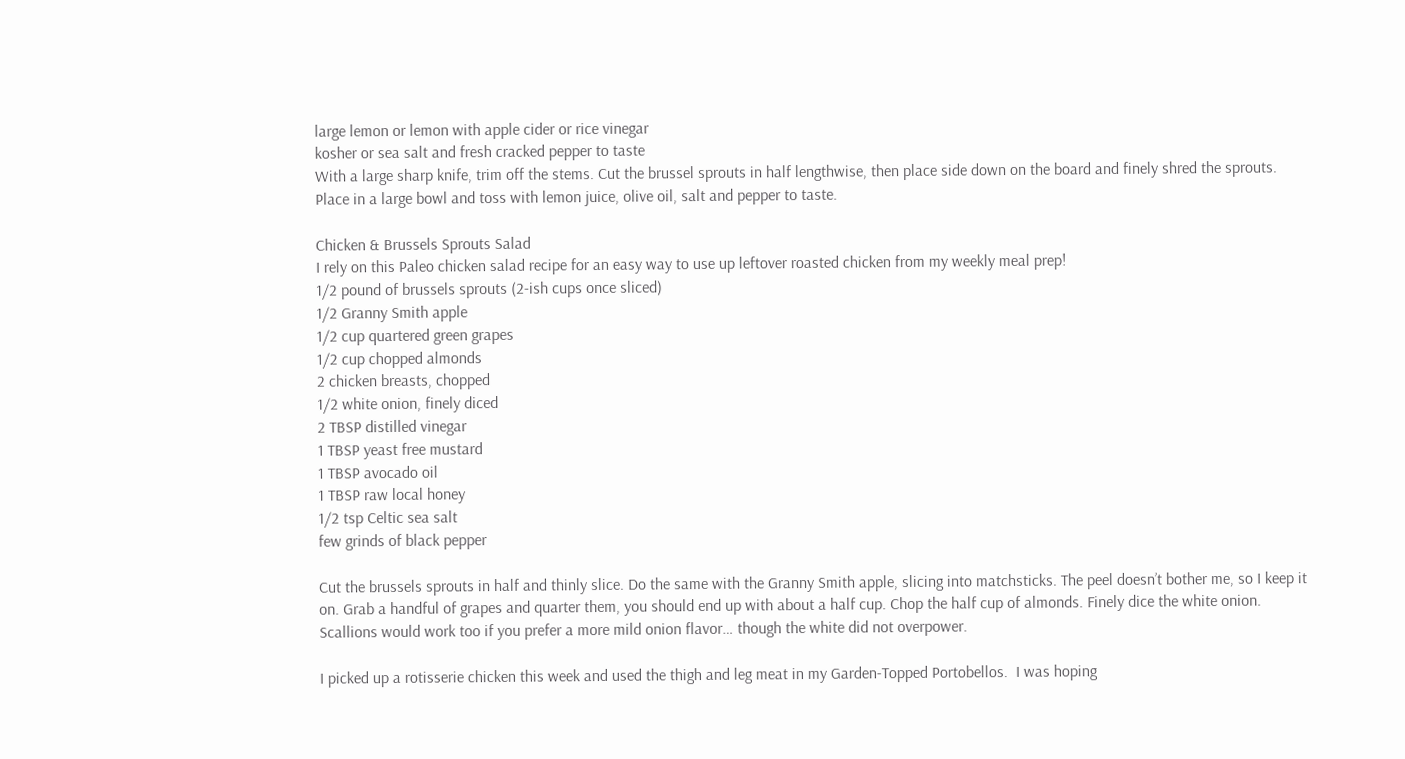large lemon or lemon with apple cider or rice vinegar
kosher or sea salt and fresh cracked pepper to taste
With a large sharp knife, trim off the stems. Cut the brussel sprouts in half lengthwise, then place side down on the board and finely shred the sprouts. Place in a large bowl and toss with lemon juice, olive oil, salt and pepper to taste.

Chicken & Brussels Sprouts Salad
I rely on this Paleo chicken salad recipe for an easy way to use up leftover roasted chicken from my weekly meal prep!
1/2 pound of brussels sprouts (2-ish cups once sliced)
1/2 Granny Smith apple
1/2 cup quartered green grapes
1/2 cup chopped almonds
2 chicken breasts, chopped
1/2 white onion, finely diced
2 TBSP distilled vinegar
1 TBSP yeast free mustard
1 TBSP avocado oil
1 TBSP raw local honey
1/2 tsp Celtic sea salt
few grinds of black pepper

Cut the brussels sprouts in half and thinly slice. Do the same with the Granny Smith apple, slicing into matchsticks. The peel doesn’t bother me, so I keep it on. Grab a handful of grapes and quarter them, you should end up with about a half cup. Chop the half cup of almonds. Finely dice the white onion. Scallions would work too if you prefer a more mild onion flavor… though the white did not overpower.

I picked up a rotisserie chicken this week and used the thigh and leg meat in my Garden-Topped Portobellos.  I was hoping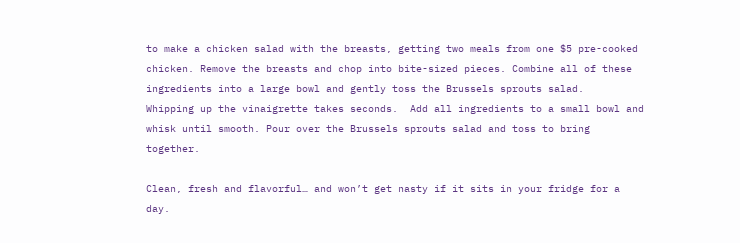to make a chicken salad with the breasts, getting two meals from one $5 pre-cooked chicken. Remove the breasts and chop into bite-sized pieces. Combine all of these ingredients into a large bowl and gently toss the Brussels sprouts salad.
Whipping up the vinaigrette takes seconds.  Add all ingredients to a small bowl and whisk until smooth. Pour over the Brussels sprouts salad and toss to bring together.

Clean, fresh and flavorful… and won’t get nasty if it sits in your fridge for a day.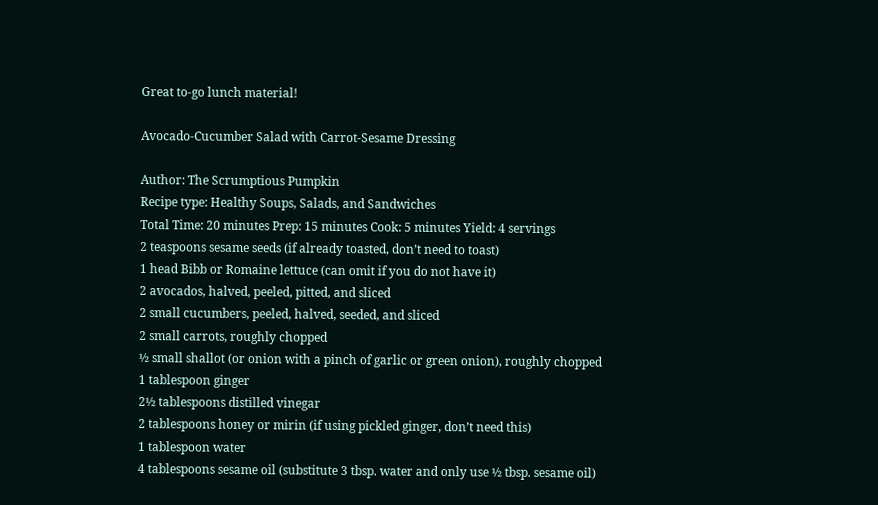Great to-go lunch material!

Avocado-Cucumber Salad with Carrot-Sesame Dressing

Author: The Scrumptious Pumpkin
Recipe type: Healthy Soups, Salads, and Sandwiches
Total Time: 20 minutes Prep: 15 minutes Cook: 5 minutes Yield: 4 servings
2 teaspoons sesame seeds (if already toasted, don’t need to toast)
1 head Bibb or Romaine lettuce (can omit if you do not have it)
2 avocados, halved, peeled, pitted, and sliced
2 small cucumbers, peeled, halved, seeded, and sliced
2 small carrots, roughly chopped
½ small shallot (or onion with a pinch of garlic or green onion), roughly chopped
1 tablespoon ginger
2½ tablespoons distilled vinegar
2 tablespoons honey or mirin (if using pickled ginger, don’t need this)
1 tablespoon water
4 tablespoons sesame oil (substitute 3 tbsp. water and only use ½ tbsp. sesame oil)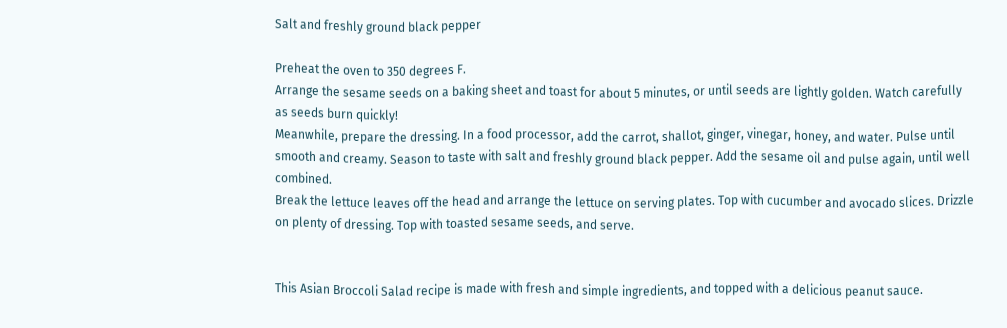Salt and freshly ground black pepper

Preheat the oven to 350 degrees F.
Arrange the sesame seeds on a baking sheet and toast for about 5 minutes, or until seeds are lightly golden. Watch carefully as seeds burn quickly!
Meanwhile, prepare the dressing. In a food processor, add the carrot, shallot, ginger, vinegar, honey, and water. Pulse until smooth and creamy. Season to taste with salt and freshly ground black pepper. Add the sesame oil and pulse again, until well combined.
Break the lettuce leaves off the head and arrange the lettuce on serving plates. Top with cucumber and avocado slices. Drizzle on plenty of dressing. Top with toasted sesame seeds, and serve.


This Asian Broccoli Salad recipe is made with fresh and simple ingredients, and topped with a delicious peanut sauce.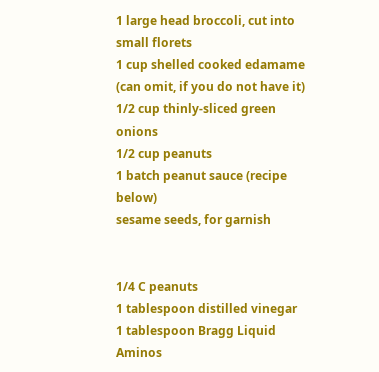1 large head broccoli, cut into small florets
1 cup shelled cooked edamame (can omit, if you do not have it)
1/2 cup thinly-sliced green onions
1/2 cup peanuts
1 batch peanut sauce (recipe below)
sesame seeds, for garnish


1/4 C peanuts
1 tablespoon distilled vinegar
1 tablespoon Bragg Liquid Aminos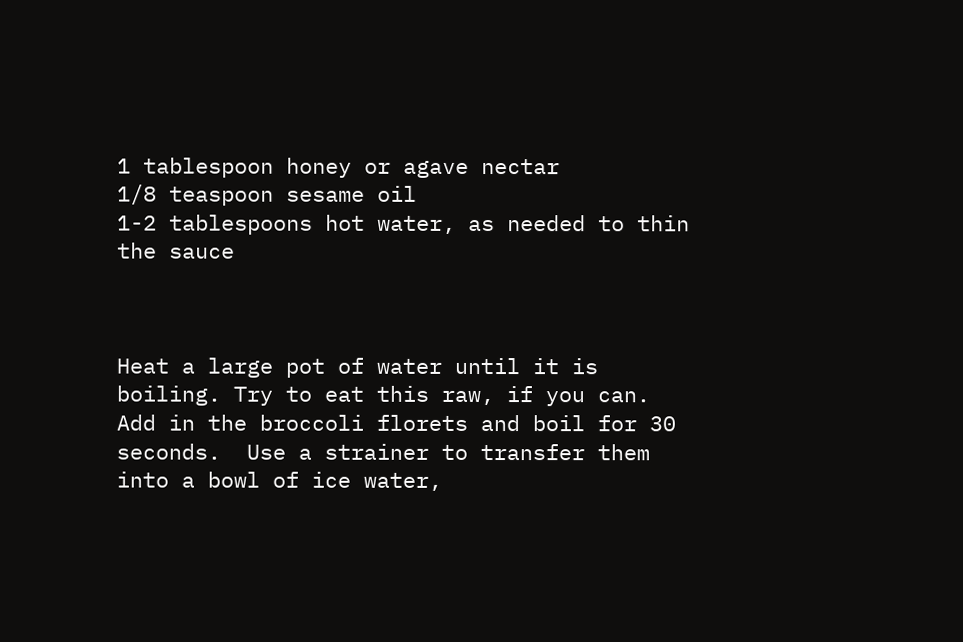1 tablespoon honey or agave nectar
1/8 teaspoon sesame oil
1-2 tablespoons hot water, as needed to thin the sauce



Heat a large pot of water until it is boiling. Try to eat this raw, if you can. Add in the broccoli florets and boil for 30 seconds.  Use a strainer to transfer them into a bowl of ice water,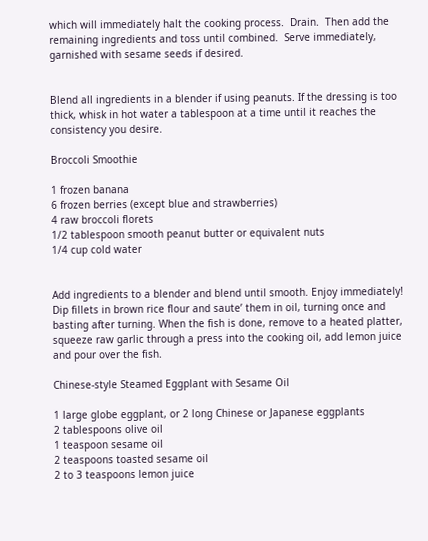which will immediately halt the cooking process.  Drain.  Then add the remaining ingredients and toss until combined.  Serve immediately, garnished with sesame seeds if desired.


Blend all ingredients in a blender if using peanuts. If the dressing is too thick, whisk in hot water a tablespoon at a time until it reaches the consistency you desire.

Broccoli Smoothie

1 frozen banana
6 frozen berries (except blue and strawberries)
4 raw broccoli florets
1/2 tablespoon smooth peanut butter or equivalent nuts
1/4 cup cold water


Add ingredients to a blender and blend until smooth. Enjoy immediately!
Dip fillets in brown rice flour and saute’ them in oil, turning once and basting after turning. When the fish is done, remove to a heated platter, squeeze raw garlic through a press into the cooking oil, add lemon juice and pour over the fish.

Chinese-style Steamed Eggplant with Sesame Oil

1 large globe eggplant, or 2 long Chinese or Japanese eggplants
2 tablespoons olive oil
1 teaspoon sesame oil
2 teaspoons toasted sesame oil
2 to 3 teaspoons lemon juice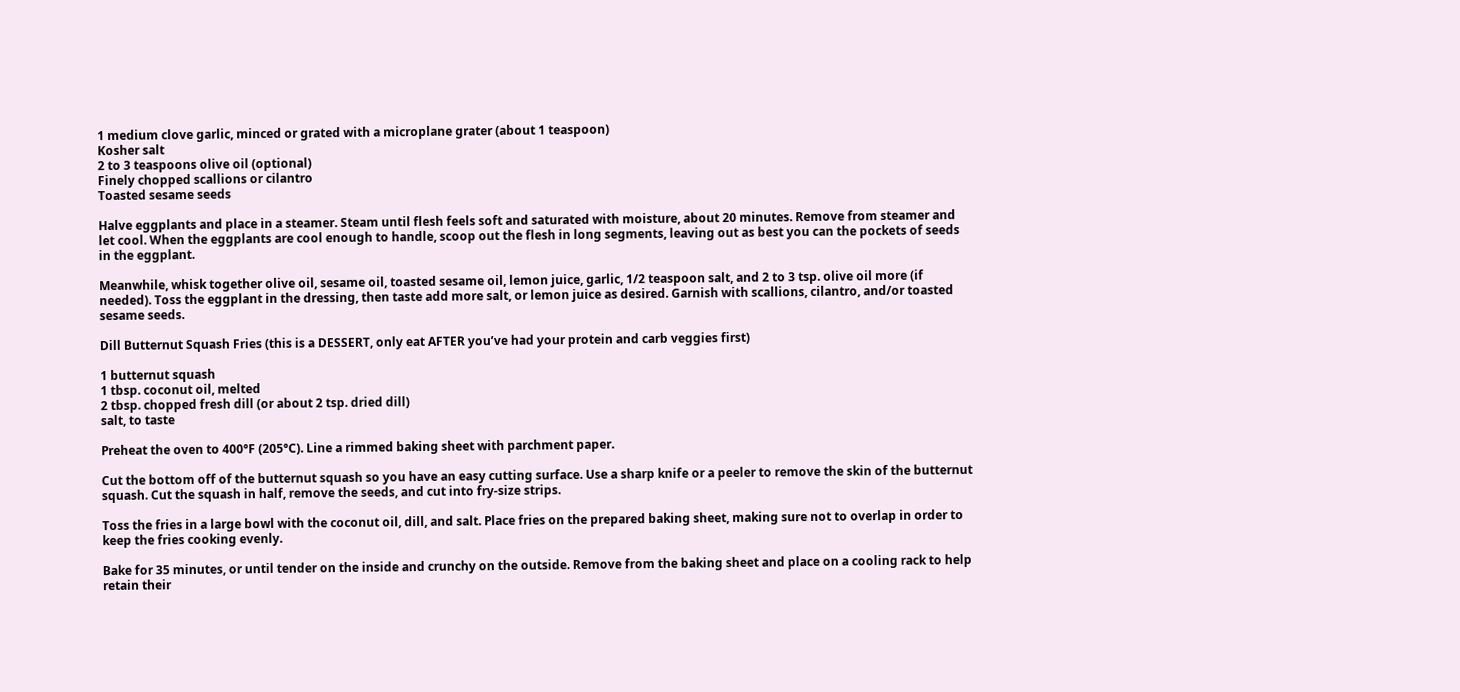1 medium clove garlic, minced or grated with a microplane grater (about 1 teaspoon)
Kosher salt
2 to 3 teaspoons olive oil (optional)
Finely chopped scallions or cilantro
Toasted sesame seeds

Halve eggplants and place in a steamer. Steam until flesh feels soft and saturated with moisture, about 20 minutes. Remove from steamer and let cool. When the eggplants are cool enough to handle, scoop out the flesh in long segments, leaving out as best you can the pockets of seeds in the eggplant.

Meanwhile, whisk together olive oil, sesame oil, toasted sesame oil, lemon juice, garlic, 1/2 teaspoon salt, and 2 to 3 tsp. olive oil more (if needed). Toss the eggplant in the dressing, then taste add more salt, or lemon juice as desired. Garnish with scallions, cilantro, and/or toasted sesame seeds.

Dill Butternut Squash Fries (this is a DESSERT, only eat AFTER you’ve had your protein and carb veggies first)

1 butternut squash
1 tbsp. coconut oil, melted
2 tbsp. chopped fresh dill (or about 2 tsp. dried dill)
salt, to taste

Preheat the oven to 400°F (205°C). Line a rimmed baking sheet with parchment paper.

Cut the bottom off of the butternut squash so you have an easy cutting surface. Use a sharp knife or a peeler to remove the skin of the butternut squash. Cut the squash in half, remove the seeds, and cut into fry-size strips.

Toss the fries in a large bowl with the coconut oil, dill, and salt. Place fries on the prepared baking sheet, making sure not to overlap in order to keep the fries cooking evenly.

Bake for 35 minutes, or until tender on the inside and crunchy on the outside. Remove from the baking sheet and place on a cooling rack to help retain their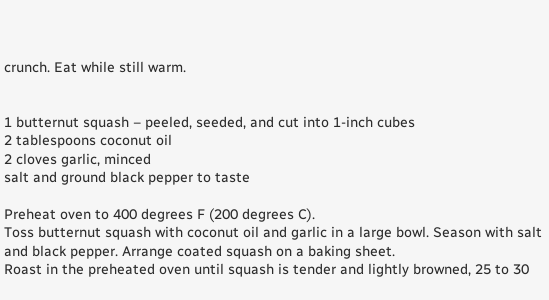crunch. Eat while still warm.


1 butternut squash – peeled, seeded, and cut into 1-inch cubes
2 tablespoons coconut oil
2 cloves garlic, minced
salt and ground black pepper to taste

Preheat oven to 400 degrees F (200 degrees C).
Toss butternut squash with coconut oil and garlic in a large bowl. Season with salt and black pepper. Arrange coated squash on a baking sheet.
Roast in the preheated oven until squash is tender and lightly browned, 25 to 30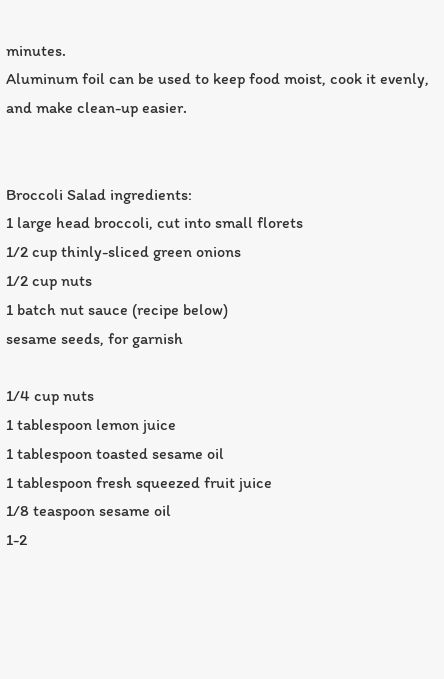minutes.
Aluminum foil can be used to keep food moist, cook it evenly, and make clean-up easier.


Broccoli Salad ingredients:
1 large head broccoli, cut into small florets
1/2 cup thinly-sliced green onions
1/2 cup nuts
1 batch nut sauce (recipe below)
sesame seeds, for garnish

1/4 cup nuts
1 tablespoon lemon juice
1 tablespoon toasted sesame oil
1 tablespoon fresh squeezed fruit juice
1/8 teaspoon sesame oil
1-2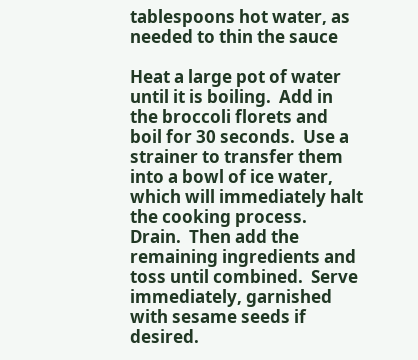tablespoons hot water, as needed to thin the sauce

Heat a large pot of water until it is boiling.  Add in the broccoli florets and boil for 30 seconds.  Use a strainer to transfer them into a bowl of ice water, which will immediately halt the cooking process.  Drain.  Then add the remaining ingredients and toss until combined.  Serve immediately, garnished with sesame seeds if desired.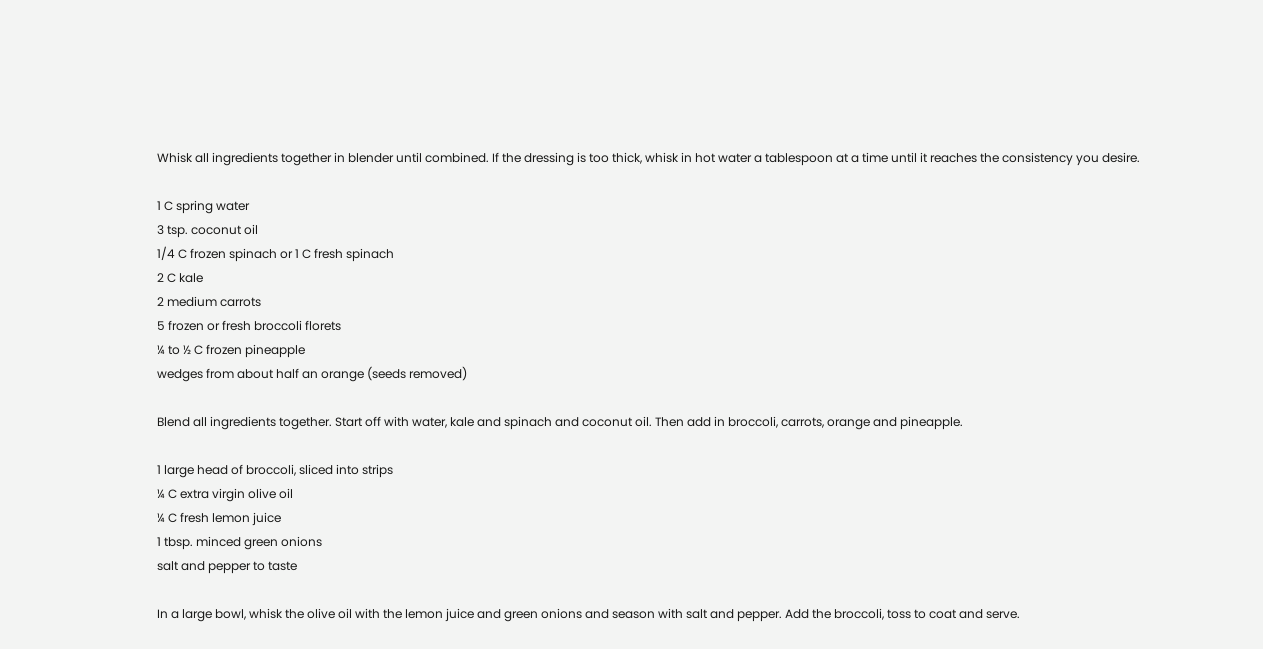Whisk all ingredients together in blender until combined. If the dressing is too thick, whisk in hot water a tablespoon at a time until it reaches the consistency you desire.

1 C spring water
3 tsp. coconut oil
1/4 C frozen spinach or 1 C fresh spinach
2 C kale
2 medium carrots
5 frozen or fresh broccoli florets
¼ to ½ C frozen pineapple
wedges from about half an orange (seeds removed)

Blend all ingredients together. Start off with water, kale and spinach and coconut oil. Then add in broccoli, carrots, orange and pineapple.

1 large head of broccoli, sliced into strips
¼ C extra virgin olive oil
¼ C fresh lemon juice
1 tbsp. minced green onions
salt and pepper to taste

In a large bowl, whisk the olive oil with the lemon juice and green onions and season with salt and pepper. Add the broccoli, toss to coat and serve.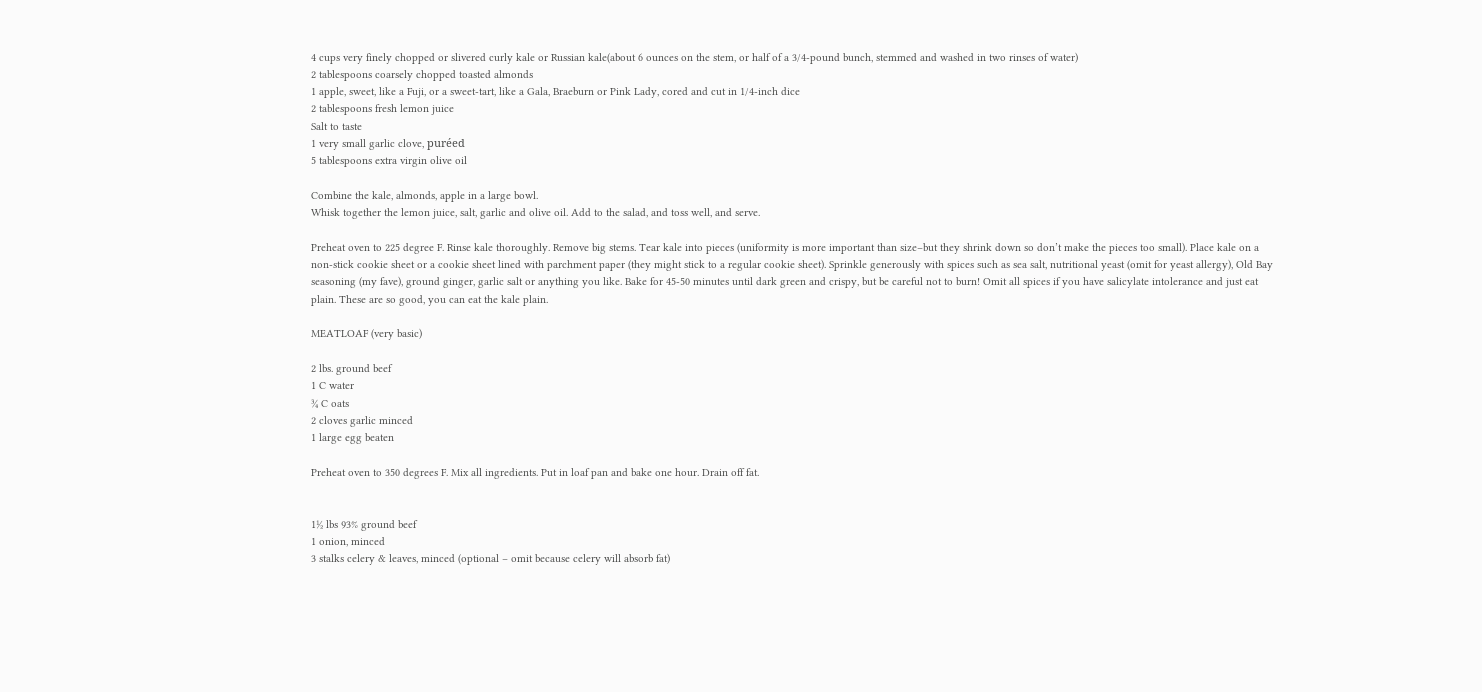4 cups very finely chopped or slivered curly kale or Russian kale(about 6 ounces on the stem, or half of a 3/4-pound bunch, stemmed and washed in two rinses of water)
2 tablespoons coarsely chopped toasted almonds
1 apple, sweet, like a Fuji, or a sweet-tart, like a Gala, Braeburn or Pink Lady, cored and cut in 1/4-inch dice
2 tablespoons fresh lemon juice
Salt to taste
1 very small garlic clove, puréed
5 tablespoons extra virgin olive oil

Combine the kale, almonds, apple in a large bowl.
Whisk together the lemon juice, salt, garlic and olive oil. Add to the salad, and toss well, and serve.

Preheat oven to 225 degree F. Rinse kale thoroughly. Remove big stems. Tear kale into pieces (uniformity is more important than size–but they shrink down so don’t make the pieces too small). Place kale on a non-stick cookie sheet or a cookie sheet lined with parchment paper (they might stick to a regular cookie sheet). Sprinkle generously with spices such as sea salt, nutritional yeast (omit for yeast allergy), Old Bay seasoning (my fave), ground ginger, garlic salt or anything you like. Bake for 45-50 minutes until dark green and crispy, but be careful not to burn! Omit all spices if you have salicylate intolerance and just eat plain. These are so good, you can eat the kale plain.

MEATLOAF (very basic)

2 lbs. ground beef
1 C water
¾ C oats
2 cloves garlic minced
1 large egg beaten

Preheat oven to 350 degrees F. Mix all ingredients. Put in loaf pan and bake one hour. Drain off fat.


1½ lbs 93% ground beef
1 onion, minced
3 stalks celery & leaves, minced (optional – omit because celery will absorb fat)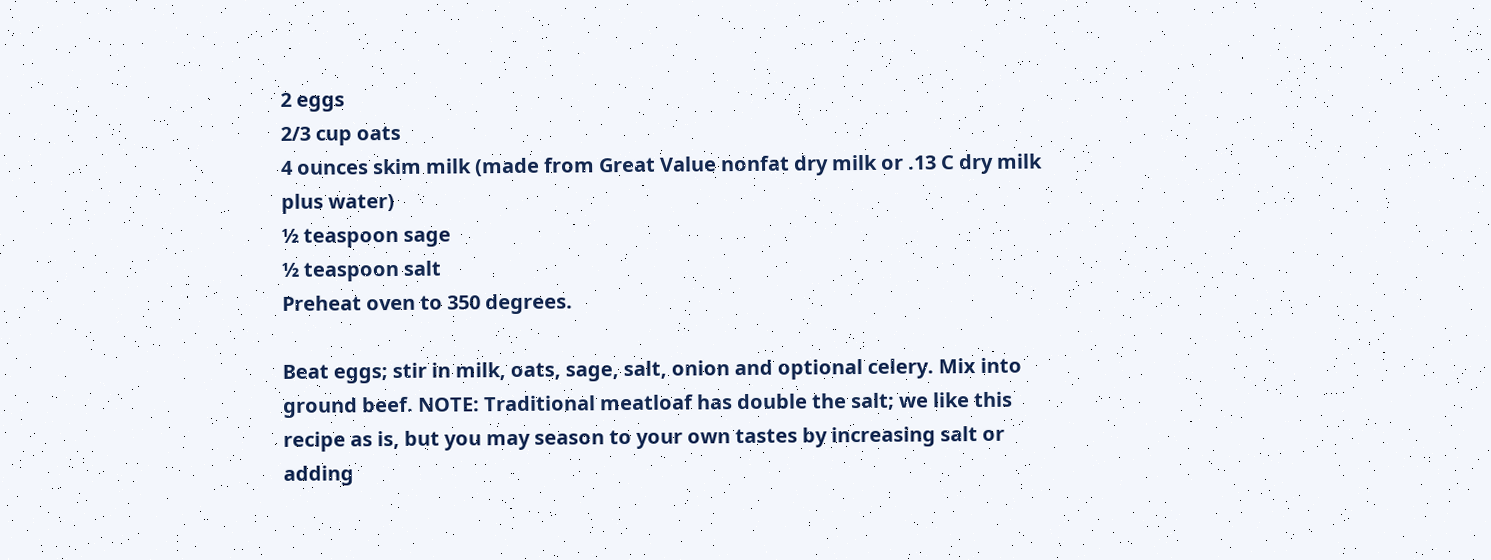2 eggs
2/3 cup oats
4 ounces skim milk (made from Great Value nonfat dry milk or .13 C dry milk plus water)
½ teaspoon sage
½ teaspoon salt
Preheat oven to 350 degrees.

Beat eggs; stir in milk, oats, sage, salt, onion and optional celery. Mix into ground beef. NOTE: Traditional meatloaf has double the salt; we like this recipe as is, but you may season to your own tastes by increasing salt or adding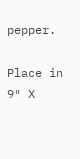pepper.

Place in 9″ X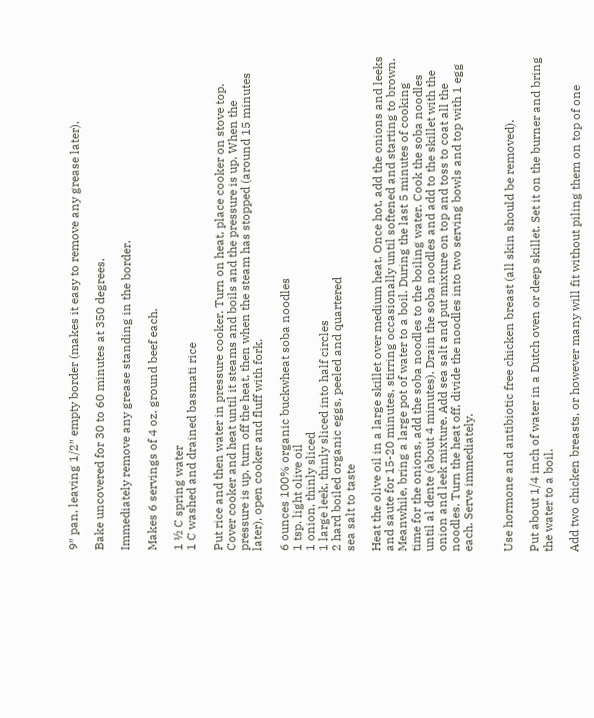9″ pan, leaving 1/2″ empty border (makes it easy to remove any grease later).

Bake uncovered for 30 to 60 minutes at 350 degrees.

Immediately remove any grease standing in the border.

Makes 6 servings of 4 oz. ground beef each.

1 ½ C spring water
1 C washed and drained basmati rice

Put rice and then water in pressure cooker. Turn on heat, place cooker on stove top. Cover cooker and heat until it steams and boils and the pressure is up. When the pressure is up, turn off the heat, then when the steam has stopped (around 15 minutes later), open cooker and fluff with fork.

6 ounces 100% organic buckwheat soba noodles
1 tsp. light olive oil
1 onion, thinly sliced
1 large leek, thinly sliced into half circles
2 hard boiled organic eggs, peeled and quartered
sea salt to taste

Heat the olive oil in a large skillet over medium heat. Once hot, add the onions and leeks and saute for 15-20 minutes, stirring occasionally until softened and starting to brown. Meanwhile, bring a large pot of water to a boil. During the last 5 minutes of cooking time for the onions, add the soba noodles to the boiling water. Cook the soba noodles until al dente (about 4 minutes). Drain the soba noodles and add to the skillet with the onion and leek mixture. Add sea salt and put mixture on top and toss to coat all the noodles. Turn the heat off, divide the noodles into two serving bowls and top with 1 egg each. Serve immediately.


Use hormone and antibiotic free chicken breast (all skin should be removed).

Put about 1/4 inch of water in a Dutch oven or deep skillet. Set it on the burner and bring the water to a boil.

Add two chicken breasts, or however many will fit without piling them on top of one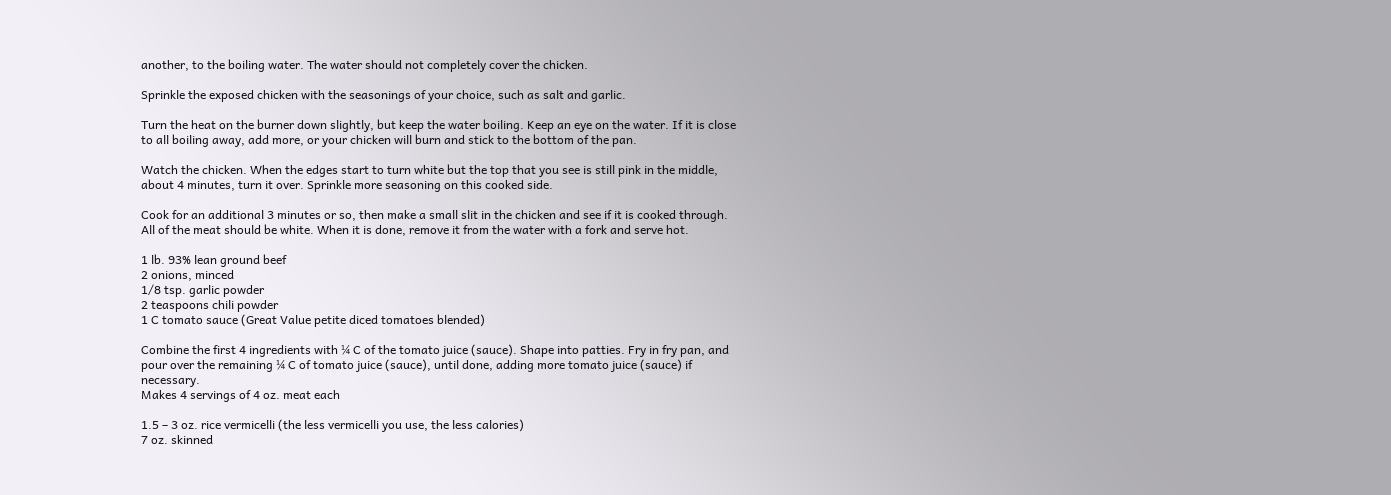another, to the boiling water. The water should not completely cover the chicken.

Sprinkle the exposed chicken with the seasonings of your choice, such as salt and garlic.

Turn the heat on the burner down slightly, but keep the water boiling. Keep an eye on the water. If it is close to all boiling away, add more, or your chicken will burn and stick to the bottom of the pan.

Watch the chicken. When the edges start to turn white but the top that you see is still pink in the middle, about 4 minutes, turn it over. Sprinkle more seasoning on this cooked side.

Cook for an additional 3 minutes or so, then make a small slit in the chicken and see if it is cooked through. All of the meat should be white. When it is done, remove it from the water with a fork and serve hot.

1 lb. 93% lean ground beef
2 onions, minced
1/8 tsp. garlic powder
2 teaspoons chili powder
1 C tomato sauce (Great Value petite diced tomatoes blended)

Combine the first 4 ingredients with ¼ C of the tomato juice (sauce). Shape into patties. Fry in fry pan, and pour over the remaining ¼ C of tomato juice (sauce), until done, adding more tomato juice (sauce) if necessary.
Makes 4 servings of 4 oz. meat each

1.5 – 3 oz. rice vermicelli (the less vermicelli you use, the less calories)
7 oz. skinned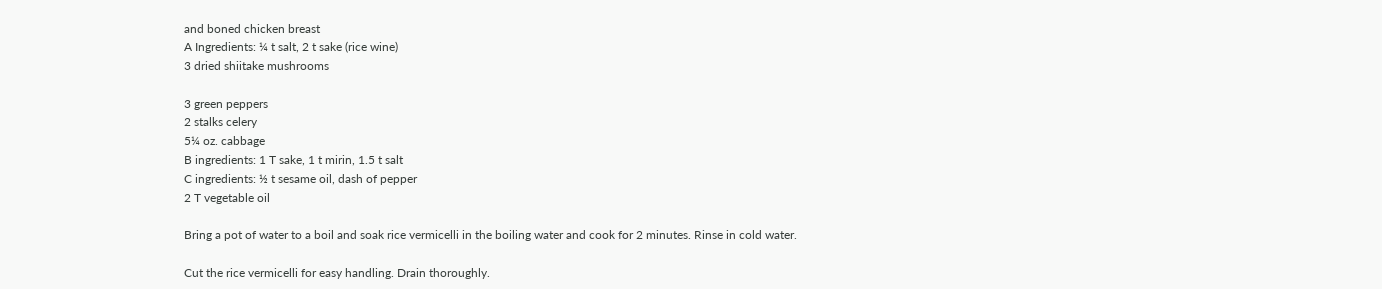and boned chicken breast
A Ingredients: ¼ t salt, 2 t sake (rice wine)
3 dried shiitake mushrooms

3 green peppers
2 stalks celery
5¼ oz. cabbage
B ingredients: 1 T sake, 1 t mirin, 1.5 t salt
C ingredients: ½ t sesame oil, dash of pepper
2 T vegetable oil

Bring a pot of water to a boil and soak rice vermicelli in the boiling water and cook for 2 minutes. Rinse in cold water.

Cut the rice vermicelli for easy handling. Drain thoroughly.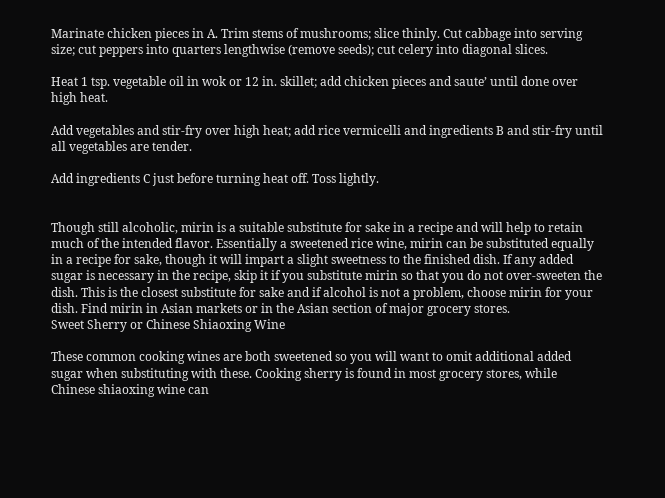Marinate chicken pieces in A. Trim stems of mushrooms; slice thinly. Cut cabbage into serving size; cut peppers into quarters lengthwise (remove seeds); cut celery into diagonal slices.

Heat 1 tsp. vegetable oil in wok or 12 in. skillet; add chicken pieces and saute’ until done over high heat.

Add vegetables and stir-fry over high heat; add rice vermicelli and ingredients B and stir-fry until all vegetables are tender.

Add ingredients C just before turning heat off. Toss lightly.


Though still alcoholic, mirin is a suitable substitute for sake in a recipe and will help to retain much of the intended flavor. Essentially a sweetened rice wine, mirin can be substituted equally in a recipe for sake, though it will impart a slight sweetness to the finished dish. If any added sugar is necessary in the recipe, skip it if you substitute mirin so that you do not over-sweeten the dish. This is the closest substitute for sake and if alcohol is not a problem, choose mirin for your dish. Find mirin in Asian markets or in the Asian section of major grocery stores.
Sweet Sherry or Chinese Shiaoxing Wine

These common cooking wines are both sweetened so you will want to omit additional added sugar when substituting with these. Cooking sherry is found in most grocery stores, while Chinese shiaoxing wine can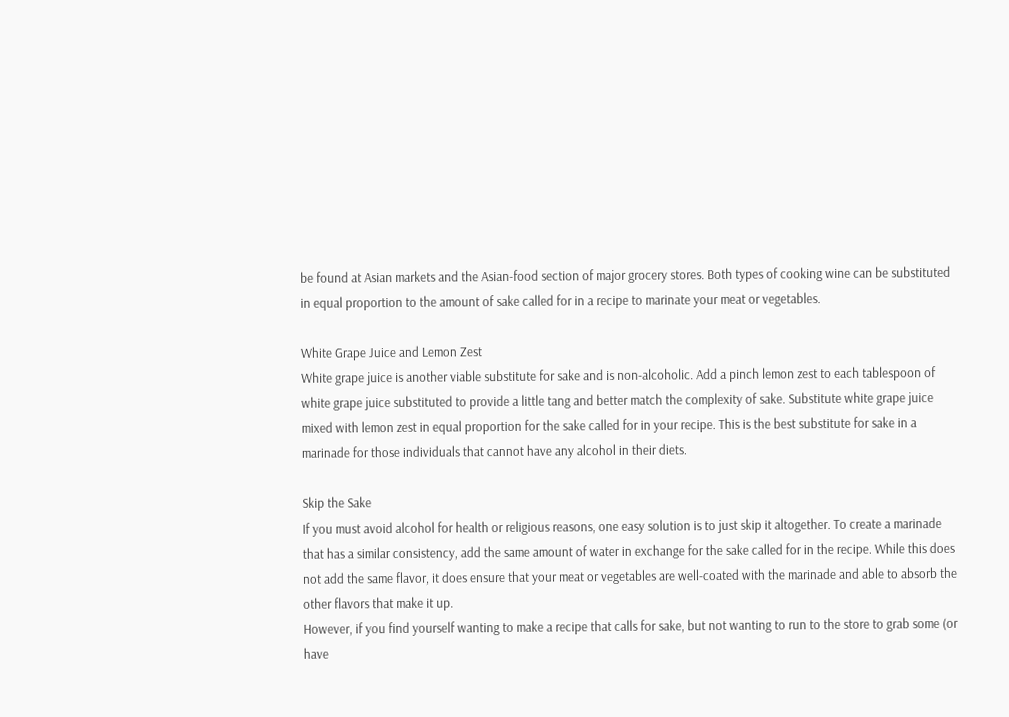be found at Asian markets and the Asian-food section of major grocery stores. Both types of cooking wine can be substituted in equal proportion to the amount of sake called for in a recipe to marinate your meat or vegetables.

White Grape Juice and Lemon Zest
White grape juice is another viable substitute for sake and is non-alcoholic. Add a pinch lemon zest to each tablespoon of white grape juice substituted to provide a little tang and better match the complexity of sake. Substitute white grape juice mixed with lemon zest in equal proportion for the sake called for in your recipe. This is the best substitute for sake in a marinade for those individuals that cannot have any alcohol in their diets.

Skip the Sake
If you must avoid alcohol for health or religious reasons, one easy solution is to just skip it altogether. To create a marinade that has a similar consistency, add the same amount of water in exchange for the sake called for in the recipe. While this does not add the same flavor, it does ensure that your meat or vegetables are well-coated with the marinade and able to absorb the other flavors that make it up.
However, if you find yourself wanting to make a recipe that calls for sake, but not wanting to run to the store to grab some (or have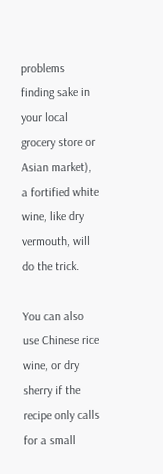problems finding sake in your local grocery store or Asian market), a fortified white wine, like dry vermouth, will do the trick.

You can also use Chinese rice wine, or dry sherry if the recipe only calls for a small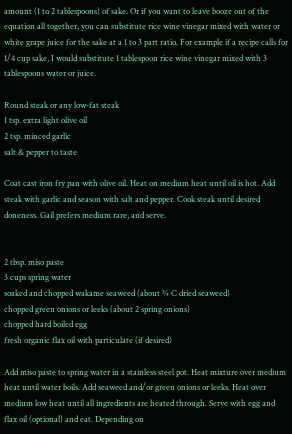amount (1 to 2 tablespoons) of sake. Or if you want to leave booze out of the equation all together, you can substitute rice wine vinegar mixed with water or white grape juice for the sake at a 1 to 3 part ratio. For example if a recipe calls for 1/4 cup sake, I would substitute 1 tablespoon rice wine vinegar mixed with 3 tablespoons water or juice.

Round steak or any low-fat steak
1 tsp. extra light olive oil
2 tsp. minced garlic
salt & pepper to taste

Coat cast iron fry pan with olive oil. Heat on medium heat until oil is hot. Add steak with garlic and season with salt and pepper. Cook steak until desired doneness. Gail prefers medium rare, and serve.


2 tbsp. miso paste
3 cups spring water
soaked and chopped wakame seaweed (about ¾ C dried seaweed)
chopped green onions or leeks (about 2 spring onions)
chopped hard boiled egg
fresh organic flax oil with particulate (if desired)

Add miso paste to spring water in a stainless steel pot. Heat mixture over medium heat until water boils. Add seaweed and/or green onions or leeks. Heat over medium low heat until all ingredients are heated through. Serve with egg and flax oil (optional) and eat. Depending on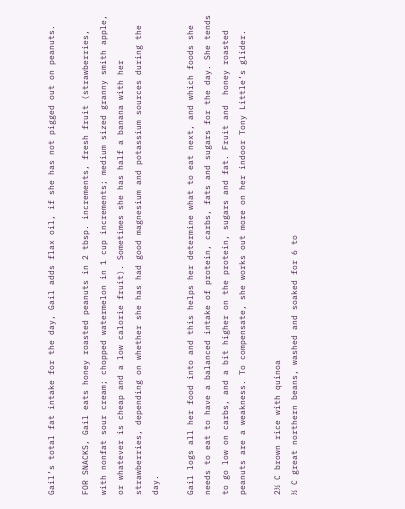Gail’s total fat intake for the day, Gail adds flax oil, if she has not pigged out on peanuts.

FOR SNACKS, Gail eats honey roasted peanuts in 2 tbsp. increments, fresh fruit (strawberries, with nonfat sour cream; chopped watermelon in 1 cup increments; medium sized granny smith apple, or whatever is cheap and a low calorie fruit). Sometimes she has half a banana with her strawberries, depending on whether she has had good magnesium and potassium sources during the day.

Gail logs all her food into and this helps her determine what to eat next, and which foods she needs to eat to have a balanced intake of protein, carbs, fats and sugars for the day. She tends to go low on carbs, and a bit higher on the protein, sugars and fat. Fruit and  honey roasted peanuts are a weakness. To compensate, she works out more on her indoor Tony Little’s glider.

2½ C brown rice with quinoa
½ C great northern beans, washed and soaked for 6 to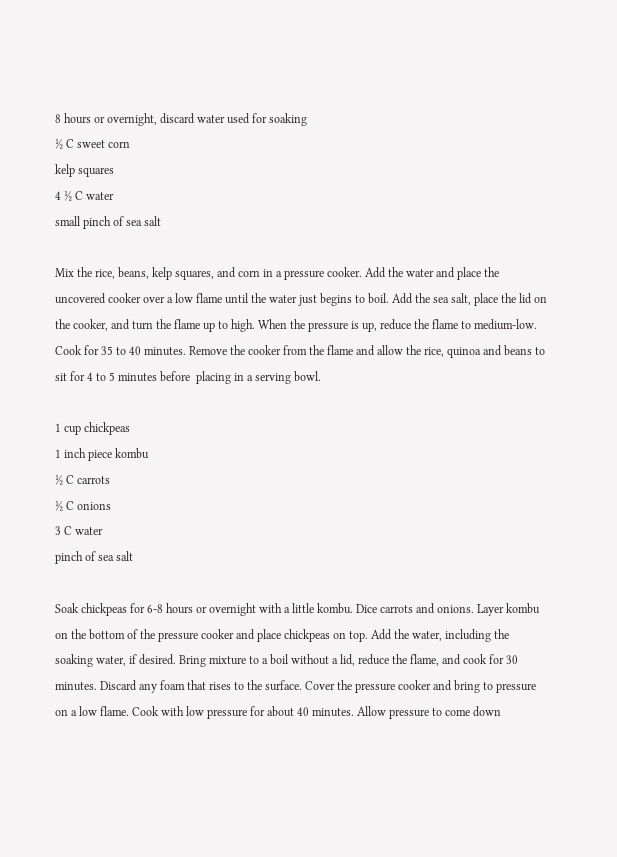8 hours or overnight, discard water used for soaking
½ C sweet corn
kelp squares
4 ½ C water
small pinch of sea salt

Mix the rice, beans, kelp squares, and corn in a pressure cooker. Add the water and place the uncovered cooker over a low flame until the water just begins to boil. Add the sea salt, place the lid on the cooker, and turn the flame up to high. When the pressure is up, reduce the flame to medium-low. Cook for 35 to 40 minutes. Remove the cooker from the flame and allow the rice, quinoa and beans to sit for 4 to 5 minutes before  placing in a serving bowl.

1 cup chickpeas
1 inch piece kombu
½ C carrots
½ C onions
3 C water
pinch of sea salt

Soak chickpeas for 6-8 hours or overnight with a little kombu. Dice carrots and onions. Layer kombu on the bottom of the pressure cooker and place chickpeas on top. Add the water, including the soaking water, if desired. Bring mixture to a boil without a lid, reduce the flame, and cook for 30 minutes. Discard any foam that rises to the surface. Cover the pressure cooker and bring to pressure on a low flame. Cook with low pressure for about 40 minutes. Allow pressure to come down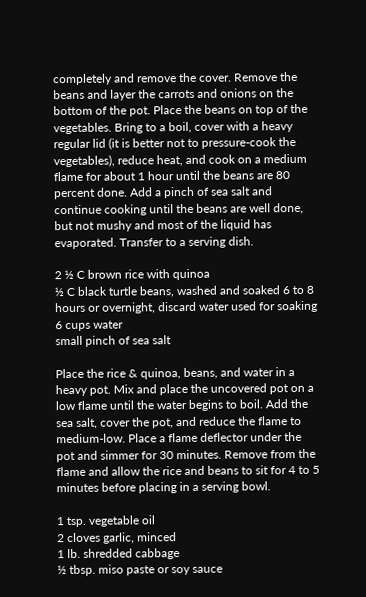completely and remove the cover. Remove the beans and layer the carrots and onions on the bottom of the pot. Place the beans on top of the vegetables. Bring to a boil, cover with a heavy regular lid (it is better not to pressure-cook the vegetables), reduce heat, and cook on a medium flame for about 1 hour until the beans are 80 percent done. Add a pinch of sea salt and continue cooking until the beans are well done, but not mushy and most of the liquid has evaporated. Transfer to a serving dish.

2 ½ C brown rice with quinoa
½ C black turtle beans, washed and soaked 6 to 8 hours or overnight, discard water used for soaking
6 cups water
small pinch of sea salt

Place the rice & quinoa, beans, and water in a heavy pot. Mix and place the uncovered pot on a low flame until the water begins to boil. Add the sea salt, cover the pot, and reduce the flame to medium-low. Place a flame deflector under the pot and simmer for 30 minutes. Remove from the flame and allow the rice and beans to sit for 4 to 5 minutes before placing in a serving bowl.

1 tsp. vegetable oil
2 cloves garlic, minced
1 lb. shredded cabbage
½ tbsp. miso paste or soy sauce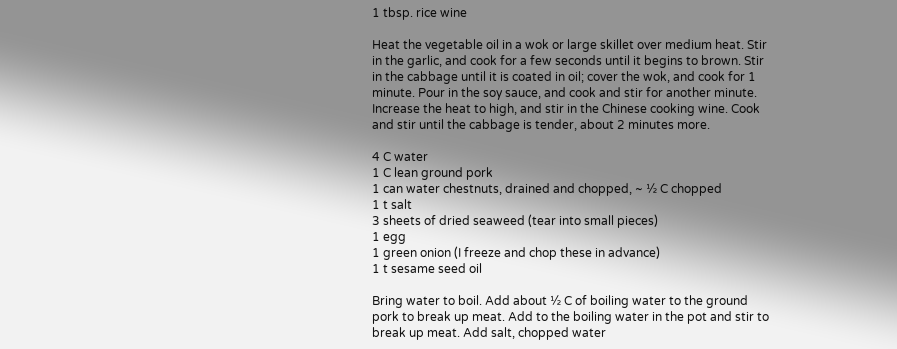1 tbsp. rice wine

Heat the vegetable oil in a wok or large skillet over medium heat. Stir in the garlic, and cook for a few seconds until it begins to brown. Stir in the cabbage until it is coated in oil; cover the wok, and cook for 1 minute. Pour in the soy sauce, and cook and stir for another minute. Increase the heat to high, and stir in the Chinese cooking wine. Cook and stir until the cabbage is tender, about 2 minutes more.

4 C water
1 C lean ground pork
1 can water chestnuts, drained and chopped, ~ ½ C chopped
1 t salt
3 sheets of dried seaweed (tear into small pieces)
1 egg
1 green onion (I freeze and chop these in advance)
1 t sesame seed oil

Bring water to boil. Add about ½ C of boiling water to the ground pork to break up meat. Add to the boiling water in the pot and stir to break up meat. Add salt, chopped water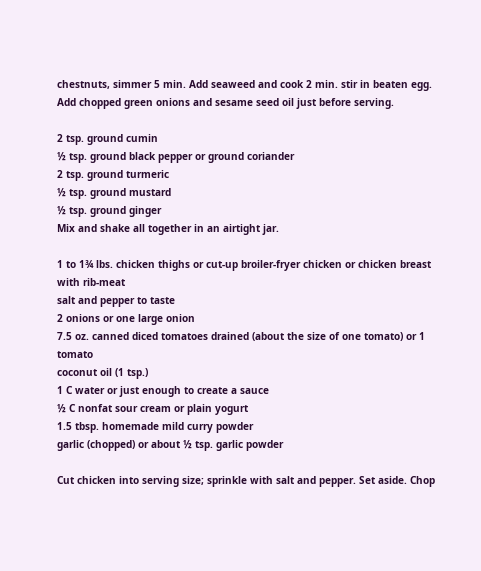chestnuts, simmer 5 min. Add seaweed and cook 2 min. stir in beaten egg. Add chopped green onions and sesame seed oil just before serving.

2 tsp. ground cumin
½ tsp. ground black pepper or ground coriander
2 tsp. ground turmeric
½ tsp. ground mustard
½ tsp. ground ginger
Mix and shake all together in an airtight jar.

1 to 1¾ lbs. chicken thighs or cut-up broiler-fryer chicken or chicken breast with rib-meat
salt and pepper to taste
2 onions or one large onion
7.5 oz. canned diced tomatoes drained (about the size of one tomato) or 1 tomato
coconut oil (1 tsp.)
1 C water or just enough to create a sauce
½ C nonfat sour cream or plain yogurt
1.5 tbsp. homemade mild curry powder
garlic (chopped) or about ½ tsp. garlic powder

Cut chicken into serving size; sprinkle with salt and pepper. Set aside. Chop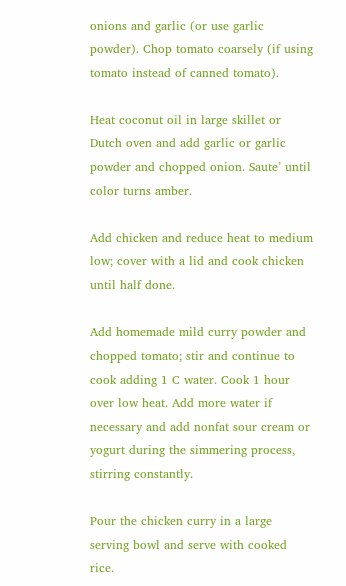onions and garlic (or use garlic powder). Chop tomato coarsely (if using tomato instead of canned tomato).

Heat coconut oil in large skillet or Dutch oven and add garlic or garlic powder and chopped onion. Saute’ until color turns amber.

Add chicken and reduce heat to medium low; cover with a lid and cook chicken until half done.

Add homemade mild curry powder and chopped tomato; stir and continue to cook adding 1 C water. Cook 1 hour over low heat. Add more water if necessary and add nonfat sour cream or yogurt during the simmering process, stirring constantly.

Pour the chicken curry in a large serving bowl and serve with cooked rice.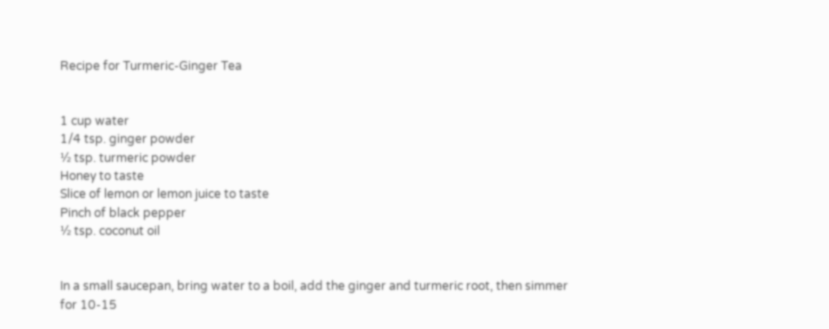Recipe for Turmeric-Ginger Tea


1 cup water
1/4 tsp. ginger powder
½ tsp. turmeric powder
Honey to taste
Slice of lemon or lemon juice to taste
Pinch of black pepper
½ tsp. coconut oil


In a small saucepan, bring water to a boil, add the ginger and turmeric root, then simmer for 10-15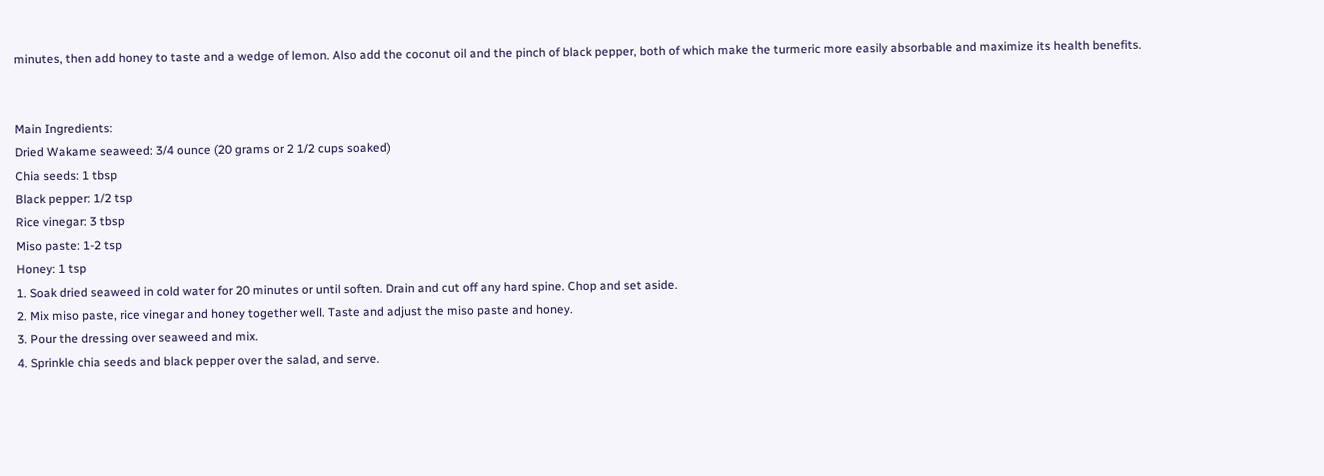minutes, then add honey to taste and a wedge of lemon. Also add the coconut oil and the pinch of black pepper, both of which make the turmeric more easily absorbable and maximize its health benefits.


Main Ingredients:
Dried Wakame seaweed: 3/4 ounce (20 grams or 2 1/2 cups soaked)
Chia seeds: 1 tbsp
Black pepper: 1/2 tsp
Rice vinegar: 3 tbsp
Miso paste: 1-2 tsp
Honey: 1 tsp
1. Soak dried seaweed in cold water for 20 minutes or until soften. Drain and cut off any hard spine. Chop and set aside.
2. Mix miso paste, rice vinegar and honey together well. Taste and adjust the miso paste and honey.
3. Pour the dressing over seaweed and mix.
4. Sprinkle chia seeds and black pepper over the salad, and serve.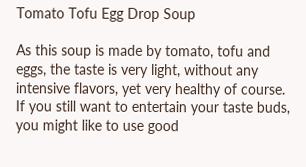Tomato Tofu Egg Drop Soup

As this soup is made by tomato, tofu and eggs, the taste is very light, without any intensive flavors, yet very healthy of course. If you still want to entertain your taste buds, you might like to use good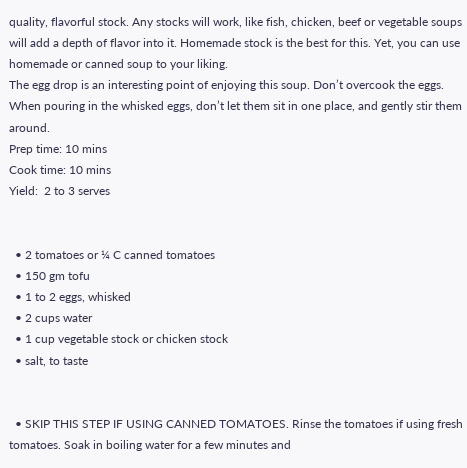quality, flavorful stock. Any stocks will work, like fish, chicken, beef or vegetable soups will add a depth of flavor into it. Homemade stock is the best for this. Yet, you can use homemade or canned soup to your liking.
The egg drop is an interesting point of enjoying this soup. Don’t overcook the eggs. When pouring in the whisked eggs, don’t let them sit in one place, and gently stir them around.
Prep time: 10 mins
Cook time: 10 mins
Yield:  2 to 3 serves


  • 2 tomatoes or ¼ C canned tomatoes
  • 150 gm tofu
  • 1 to 2 eggs, whisked
  • 2 cups water
  • 1 cup vegetable stock or chicken stock
  • salt, to taste


  • SKIP THIS STEP IF USING CANNED TOMATOES. Rinse the tomatoes if using fresh tomatoes. Soak in boiling water for a few minutes and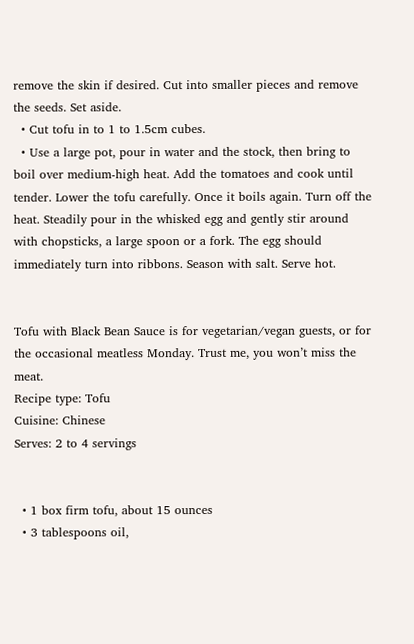remove the skin if desired. Cut into smaller pieces and remove the seeds. Set aside.
  • Cut tofu in to 1 to 1.5cm cubes.
  • Use a large pot, pour in water and the stock, then bring to boil over medium-high heat. Add the tomatoes and cook until tender. Lower the tofu carefully. Once it boils again. Turn off the heat. Steadily pour in the whisked egg and gently stir around with chopsticks, a large spoon or a fork. The egg should immediately turn into ribbons. Season with salt. Serve hot.


Tofu with Black Bean Sauce is for vegetarian/vegan guests, or for the occasional meatless Monday. Trust me, you won’t miss the meat.
Recipe type: Tofu
Cuisine: Chinese
Serves: 2 to 4 servings


  • 1 box firm tofu, about 15 ounces
  • 3 tablespoons oil,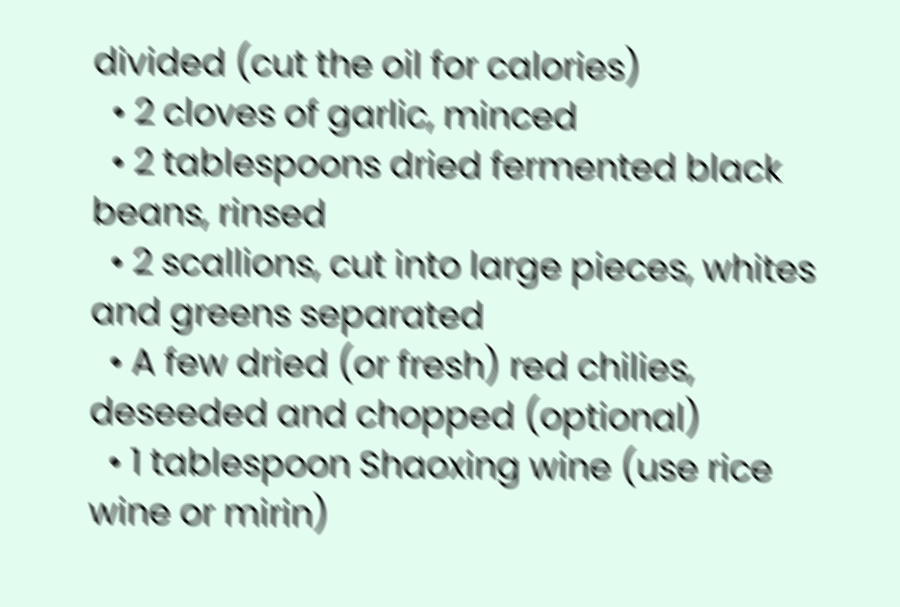divided (cut the oil for calories)
  • 2 cloves of garlic, minced
  • 2 tablespoons dried fermented black beans, rinsed
  • 2 scallions, cut into large pieces, whites and greens separated
  • A few dried (or fresh) red chilies, deseeded and chopped (optional)
  • 1 tablespoon Shaoxing wine (use rice wine or mirin)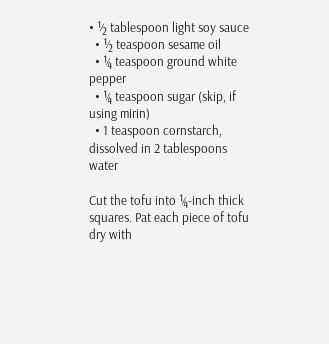• ½ tablespoon light soy sauce
  • ½ teaspoon sesame oil
  • ¼ teaspoon ground white pepper
  • ¼ teaspoon sugar (skip, if using mirin)
  • 1 teaspoon cornstarch, dissolved in 2 tablespoons water

Cut the tofu into ¼-inch thick squares. Pat each piece of tofu dry with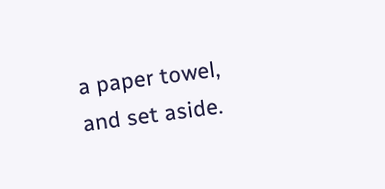a paper towel, and set aside.